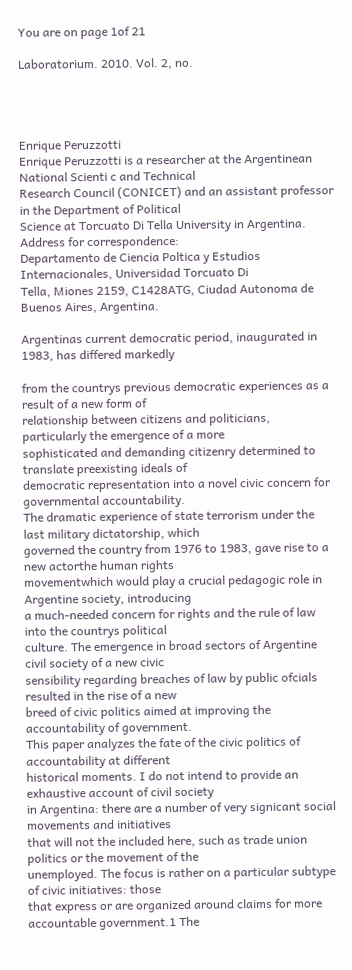You are on page 1of 21

Laboratorium. 2010. Vol. 2, no.




Enrique Peruzzotti
Enrique Peruzzotti is a researcher at the Argentinean National Scienti c and Technical
Research Council (CONICET) and an assistant professor in the Department of Political
Science at Torcuato Di Tella University in Argentina. Address for correspondence:
Departamento de Ciencia Poltica y Estudios Internacionales, Universidad Torcuato Di
Tella, Miones 2159, C1428ATG, Ciudad Autonoma de Buenos Aires, Argentina.

Argentinas current democratic period, inaugurated in 1983, has differed markedly

from the countrys previous democratic experiences as a result of a new form of
relationship between citizens and politicians, particularly the emergence of a more
sophisticated and demanding citizenry determined to translate preexisting ideals of
democratic representation into a novel civic concern for governmental accountability.
The dramatic experience of state terrorism under the last military dictatorship, which
governed the country from 1976 to 1983, gave rise to a new actorthe human rights
movementwhich would play a crucial pedagogic role in Argentine society, introducing
a much-needed concern for rights and the rule of law into the countrys political
culture. The emergence in broad sectors of Argentine civil society of a new civic
sensibility regarding breaches of law by public ofcials resulted in the rise of a new
breed of civic politics aimed at improving the accountability of government.
This paper analyzes the fate of the civic politics of accountability at different
historical moments. I do not intend to provide an exhaustive account of civil society
in Argentina: there are a number of very signicant social movements and initiatives
that will not the included here, such as trade union politics or the movement of the
unemployed. The focus is rather on a particular subtype of civic initiatives: those
that express or are organized around claims for more accountable government.1 The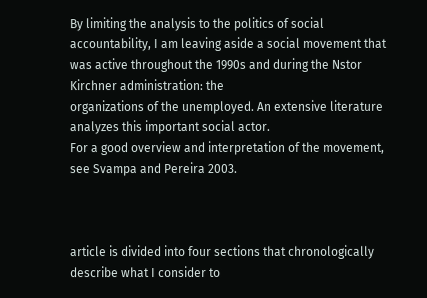By limiting the analysis to the politics of social accountability, I am leaving aside a social movement that was active throughout the 1990s and during the Nstor Kirchner administration: the
organizations of the unemployed. An extensive literature analyzes this important social actor.
For a good overview and interpretation of the movement, see Svampa and Pereira 2003.



article is divided into four sections that chronologically describe what I consider to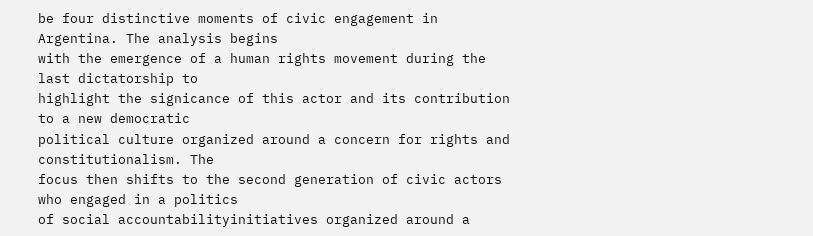be four distinctive moments of civic engagement in Argentina. The analysis begins
with the emergence of a human rights movement during the last dictatorship to
highlight the signicance of this actor and its contribution to a new democratic
political culture organized around a concern for rights and constitutionalism. The
focus then shifts to the second generation of civic actors who engaged in a politics
of social accountabilityinitiatives organized around a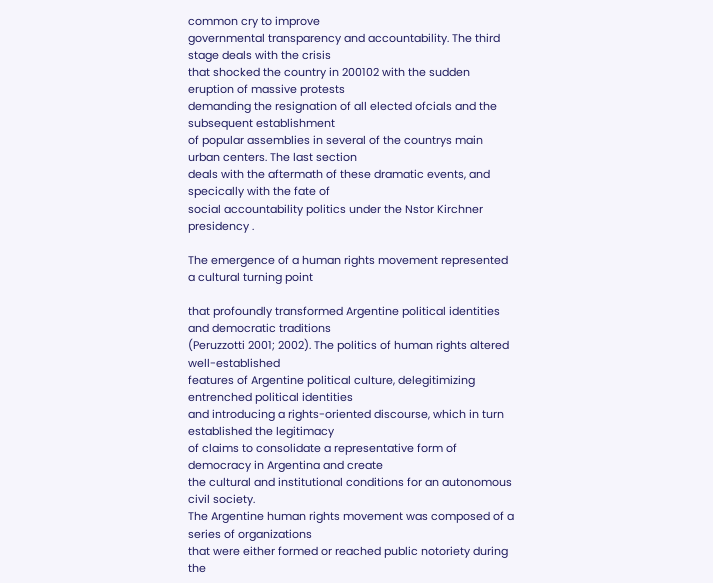common cry to improve
governmental transparency and accountability. The third stage deals with the crisis
that shocked the country in 200102 with the sudden eruption of massive protests
demanding the resignation of all elected ofcials and the subsequent establishment
of popular assemblies in several of the countrys main urban centers. The last section
deals with the aftermath of these dramatic events, and specically with the fate of
social accountability politics under the Nstor Kirchner presidency .

The emergence of a human rights movement represented a cultural turning point

that profoundly transformed Argentine political identities and democratic traditions
(Peruzzotti 2001; 2002). The politics of human rights altered well-established
features of Argentine political culture, delegitimizing entrenched political identities
and introducing a rights-oriented discourse, which in turn established the legitimacy
of claims to consolidate a representative form of democracy in Argentina and create
the cultural and institutional conditions for an autonomous civil society.
The Argentine human rights movement was composed of a series of organizations
that were either formed or reached public notoriety during the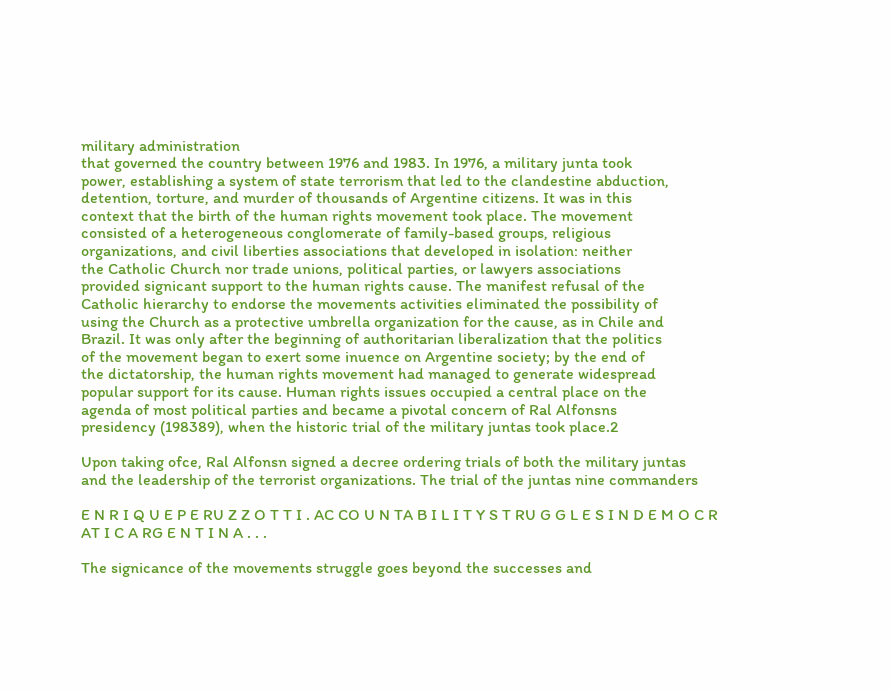military administration
that governed the country between 1976 and 1983. In 1976, a military junta took
power, establishing a system of state terrorism that led to the clandestine abduction,
detention, torture, and murder of thousands of Argentine citizens. It was in this
context that the birth of the human rights movement took place. The movement
consisted of a heterogeneous conglomerate of family-based groups, religious
organizations, and civil liberties associations that developed in isolation: neither
the Catholic Church nor trade unions, political parties, or lawyers associations
provided signicant support to the human rights cause. The manifest refusal of the
Catholic hierarchy to endorse the movements activities eliminated the possibility of
using the Church as a protective umbrella organization for the cause, as in Chile and
Brazil. It was only after the beginning of authoritarian liberalization that the politics
of the movement began to exert some inuence on Argentine society; by the end of
the dictatorship, the human rights movement had managed to generate widespread
popular support for its cause. Human rights issues occupied a central place on the
agenda of most political parties and became a pivotal concern of Ral Alfonsns
presidency (198389), when the historic trial of the military juntas took place.2

Upon taking ofce, Ral Alfonsn signed a decree ordering trials of both the military juntas
and the leadership of the terrorist organizations. The trial of the juntas nine commanders

E N R I Q U E P E RU Z Z O T T I . AC CO U N TA B I L I T Y S T RU G G L E S I N D E M O C R AT I C A RG E N T I N A . . .

The signicance of the movements struggle goes beyond the successes and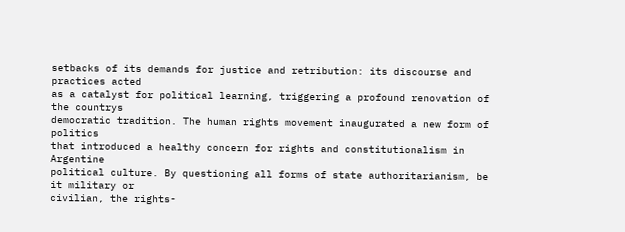setbacks of its demands for justice and retribution: its discourse and practices acted
as a catalyst for political learning, triggering a profound renovation of the countrys
democratic tradition. The human rights movement inaugurated a new form of politics
that introduced a healthy concern for rights and constitutionalism in Argentine
political culture. By questioning all forms of state authoritarianism, be it military or
civilian, the rights-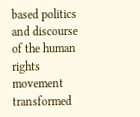based politics and discourse of the human rights movement
transformed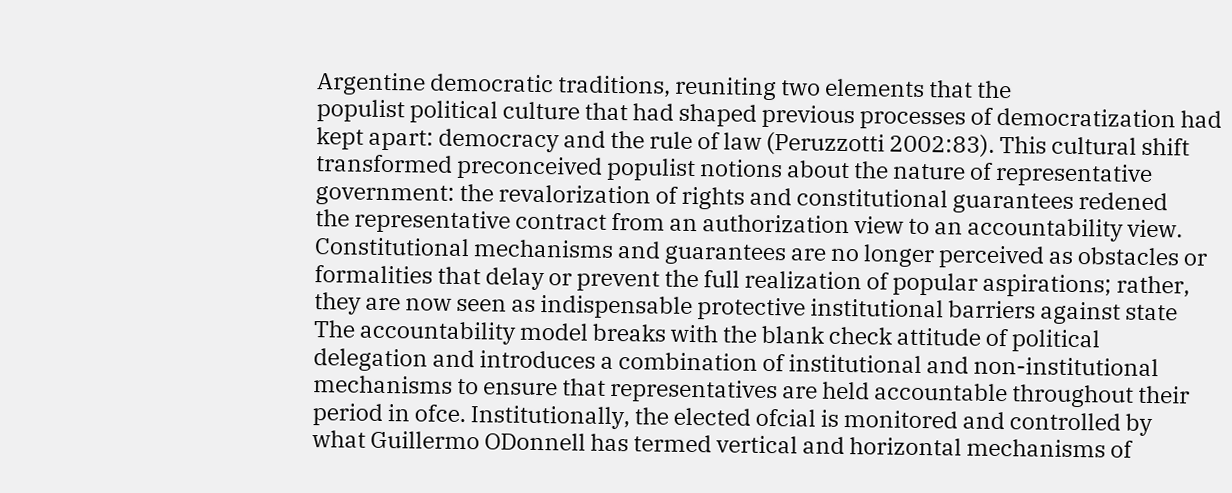Argentine democratic traditions, reuniting two elements that the
populist political culture that had shaped previous processes of democratization had
kept apart: democracy and the rule of law (Peruzzotti 2002:83). This cultural shift
transformed preconceived populist notions about the nature of representative
government: the revalorization of rights and constitutional guarantees redened
the representative contract from an authorization view to an accountability view.
Constitutional mechanisms and guarantees are no longer perceived as obstacles or
formalities that delay or prevent the full realization of popular aspirations; rather,
they are now seen as indispensable protective institutional barriers against state
The accountability model breaks with the blank check attitude of political
delegation and introduces a combination of institutional and non-institutional
mechanisms to ensure that representatives are held accountable throughout their
period in ofce. Institutionally, the elected ofcial is monitored and controlled by
what Guillermo ODonnell has termed vertical and horizontal mechanisms of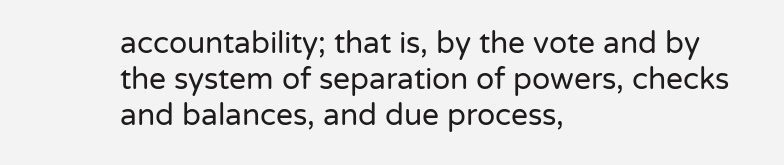accountability; that is, by the vote and by the system of separation of powers, checks
and balances, and due process,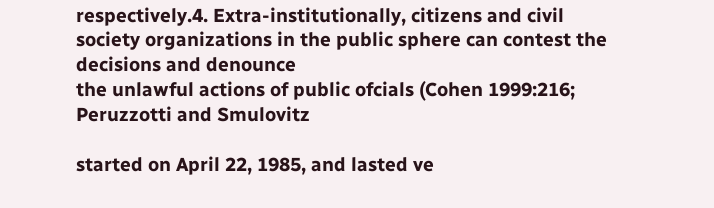respectively.4. Extra-institutionally, citizens and civil
society organizations in the public sphere can contest the decisions and denounce
the unlawful actions of public ofcials (Cohen 1999:216; Peruzzotti and Smulovitz

started on April 22, 1985, and lasted ve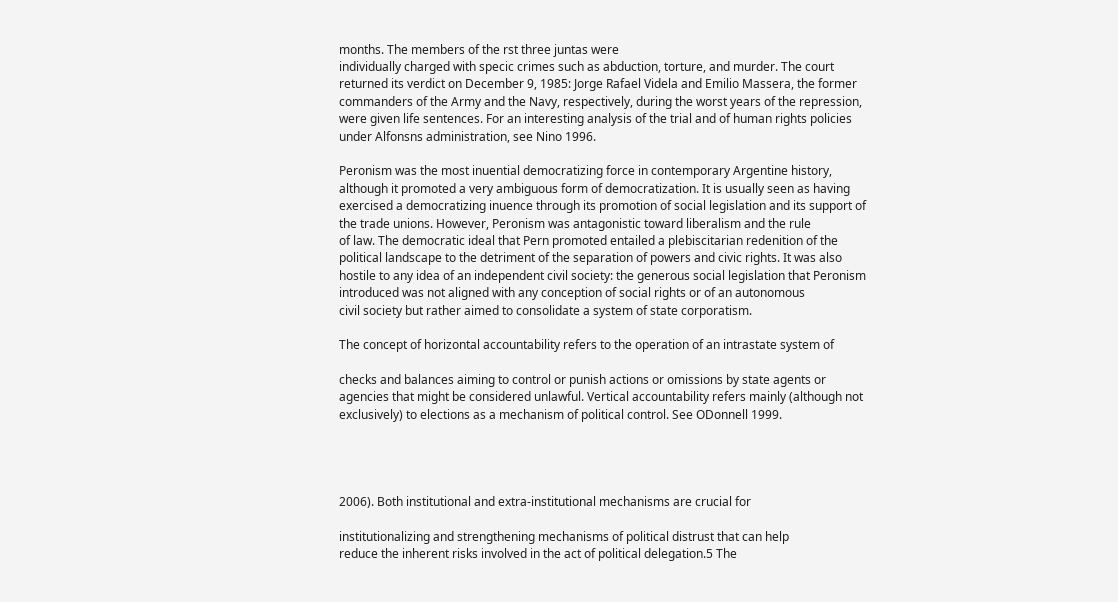months. The members of the rst three juntas were
individually charged with specic crimes such as abduction, torture, and murder. The court
returned its verdict on December 9, 1985: Jorge Rafael Videla and Emilio Massera, the former
commanders of the Army and the Navy, respectively, during the worst years of the repression,
were given life sentences. For an interesting analysis of the trial and of human rights policies
under Alfonsns administration, see Nino 1996.

Peronism was the most inuential democratizing force in contemporary Argentine history,
although it promoted a very ambiguous form of democratization. It is usually seen as having
exercised a democratizing inuence through its promotion of social legislation and its support of the trade unions. However, Peronism was antagonistic toward liberalism and the rule
of law. The democratic ideal that Pern promoted entailed a plebiscitarian redenition of the
political landscape to the detriment of the separation of powers and civic rights. It was also
hostile to any idea of an independent civil society: the generous social legislation that Peronism introduced was not aligned with any conception of social rights or of an autonomous
civil society but rather aimed to consolidate a system of state corporatism.

The concept of horizontal accountability refers to the operation of an intrastate system of

checks and balances aiming to control or punish actions or omissions by state agents or agencies that might be considered unlawful. Vertical accountability refers mainly (although not
exclusively) to elections as a mechanism of political control. See ODonnell 1999.




2006). Both institutional and extra-institutional mechanisms are crucial for

institutionalizing and strengthening mechanisms of political distrust that can help
reduce the inherent risks involved in the act of political delegation.5 The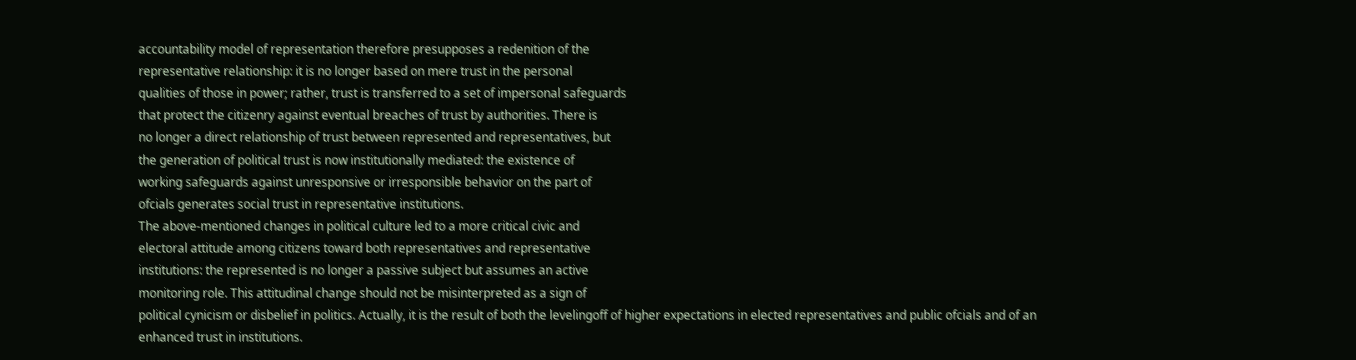accountability model of representation therefore presupposes a redenition of the
representative relationship: it is no longer based on mere trust in the personal
qualities of those in power; rather, trust is transferred to a set of impersonal safeguards
that protect the citizenry against eventual breaches of trust by authorities. There is
no longer a direct relationship of trust between represented and representatives, but
the generation of political trust is now institutionally mediated: the existence of
working safeguards against unresponsive or irresponsible behavior on the part of
ofcials generates social trust in representative institutions.
The above-mentioned changes in political culture led to a more critical civic and
electoral attitude among citizens toward both representatives and representative
institutions: the represented is no longer a passive subject but assumes an active
monitoring role. This attitudinal change should not be misinterpreted as a sign of
political cynicism or disbelief in politics. Actually, it is the result of both the levelingoff of higher expectations in elected representatives and public ofcials and of an
enhanced trust in institutions.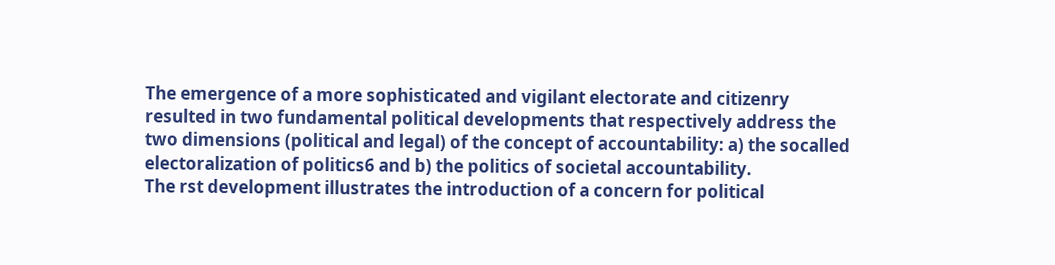The emergence of a more sophisticated and vigilant electorate and citizenry
resulted in two fundamental political developments that respectively address the
two dimensions (political and legal) of the concept of accountability: a) the socalled electoralization of politics6 and b) the politics of societal accountability.
The rst development illustrates the introduction of a concern for political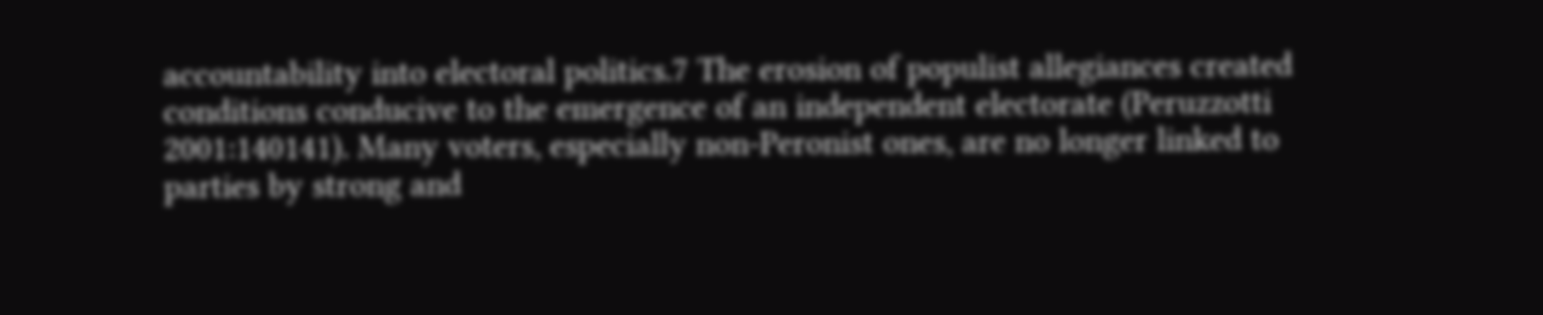accountability into electoral politics.7 The erosion of populist allegiances created
conditions conducive to the emergence of an independent electorate (Peruzzotti
2001:140141). Many voters, especially non-Peronist ones, are no longer linked to
parties by strong and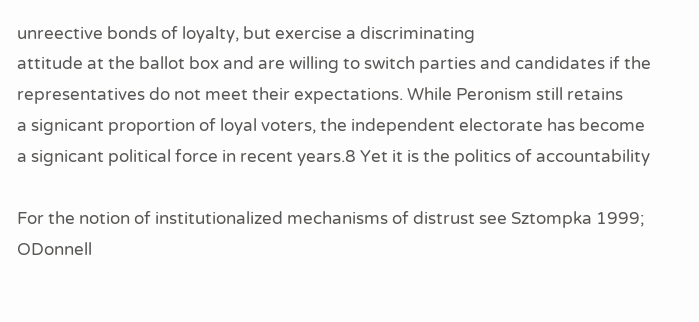unreective bonds of loyalty, but exercise a discriminating
attitude at the ballot box and are willing to switch parties and candidates if the
representatives do not meet their expectations. While Peronism still retains
a signicant proportion of loyal voters, the independent electorate has become
a signicant political force in recent years.8 Yet it is the politics of accountability

For the notion of institutionalized mechanisms of distrust see Sztompka 1999; ODonnell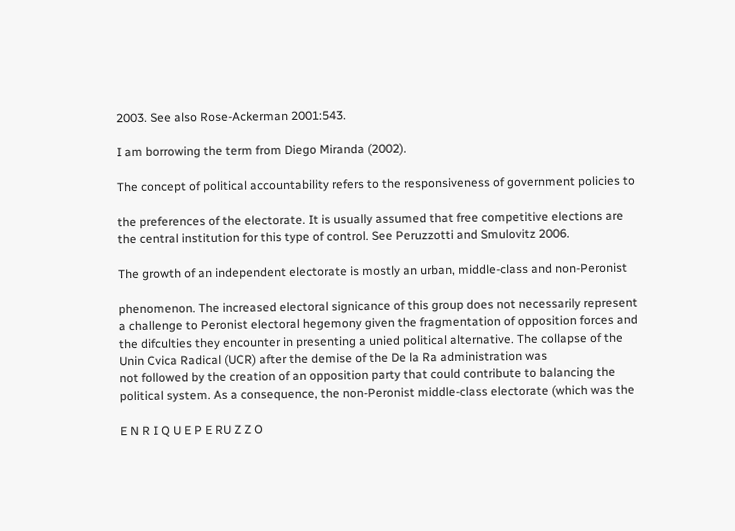2003. See also Rose-Ackerman 2001:543.

I am borrowing the term from Diego Miranda (2002).

The concept of political accountability refers to the responsiveness of government policies to

the preferences of the electorate. It is usually assumed that free competitive elections are
the central institution for this type of control. See Peruzzotti and Smulovitz 2006.

The growth of an independent electorate is mostly an urban, middle-class and non-Peronist

phenomenon. The increased electoral signicance of this group does not necessarily represent a challenge to Peronist electoral hegemony given the fragmentation of opposition forces and the difculties they encounter in presenting a unied political alternative. The collapse of the Unin Cvica Radical (UCR) after the demise of the De la Ra administration was
not followed by the creation of an opposition party that could contribute to balancing the
political system. As a consequence, the non-Peronist middle-class electorate (which was the

E N R I Q U E P E RU Z Z O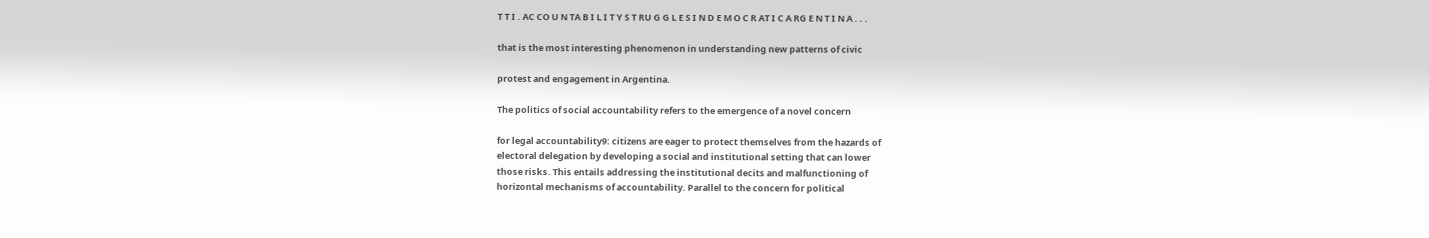T T I . AC CO U N TA B I L I T Y S T RU G G L E S I N D E M O C R AT I C A RG E N T I N A . . .

that is the most interesting phenomenon in understanding new patterns of civic

protest and engagement in Argentina.

The politics of social accountability refers to the emergence of a novel concern

for legal accountability9: citizens are eager to protect themselves from the hazards of
electoral delegation by developing a social and institutional setting that can lower
those risks. This entails addressing the institutional decits and malfunctioning of
horizontal mechanisms of accountability. Parallel to the concern for political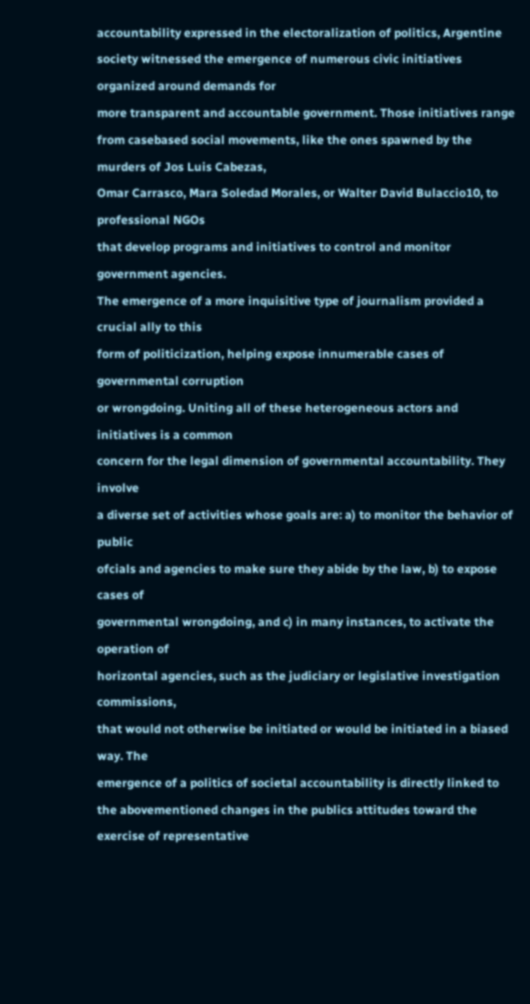accountability expressed in the electoralization of politics, Argentine society witnessed the emergence of numerous civic initiatives organized around demands for
more transparent and accountable government. Those initiatives range from casebased social movements, like the ones spawned by the murders of Jos Luis Cabezas,
Omar Carrasco, Mara Soledad Morales, or Walter David Bulaccio10, to professional NGOs
that develop programs and initiatives to control and monitor government agencies.
The emergence of a more inquisitive type of journalism provided a crucial ally to this
form of politicization, helping expose innumerable cases of governmental corruption
or wrongdoing. Uniting all of these heterogeneous actors and initiatives is a common
concern for the legal dimension of governmental accountability. They involve
a diverse set of activities whose goals are: a) to monitor the behavior of public
ofcials and agencies to make sure they abide by the law, b) to expose cases of
governmental wrongdoing, and c) in many instances, to activate the operation of
horizontal agencies, such as the judiciary or legislative investigation commissions,
that would not otherwise be initiated or would be initiated in a biased way. The
emergence of a politics of societal accountability is directly linked to the abovementioned changes in the publics attitudes toward the exercise of representative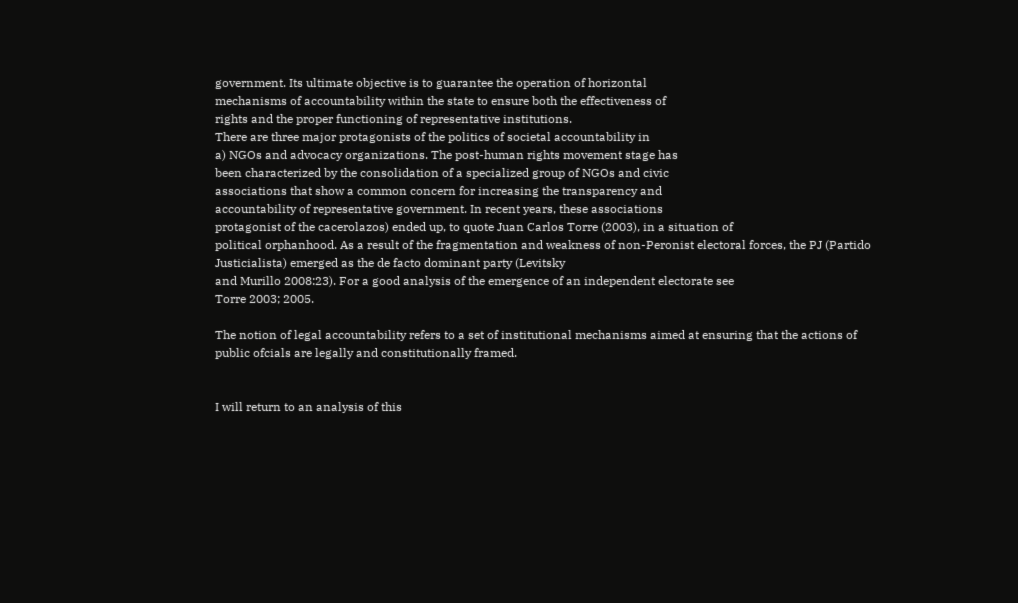government. Its ultimate objective is to guarantee the operation of horizontal
mechanisms of accountability within the state to ensure both the effectiveness of
rights and the proper functioning of representative institutions.
There are three major protagonists of the politics of societal accountability in
a) NGOs and advocacy organizations. The post-human rights movement stage has
been characterized by the consolidation of a specialized group of NGOs and civic
associations that show a common concern for increasing the transparency and
accountability of representative government. In recent years, these associations
protagonist of the cacerolazos) ended up, to quote Juan Carlos Torre (2003), in a situation of
political orphanhood. As a result of the fragmentation and weakness of non-Peronist electoral forces, the PJ (Partido Justicialista) emerged as the de facto dominant party (Levitsky
and Murillo 2008:23). For a good analysis of the emergence of an independent electorate see
Torre 2003; 2005.

The notion of legal accountability refers to a set of institutional mechanisms aimed at ensuring that the actions of public ofcials are legally and constitutionally framed.


I will return to an analysis of this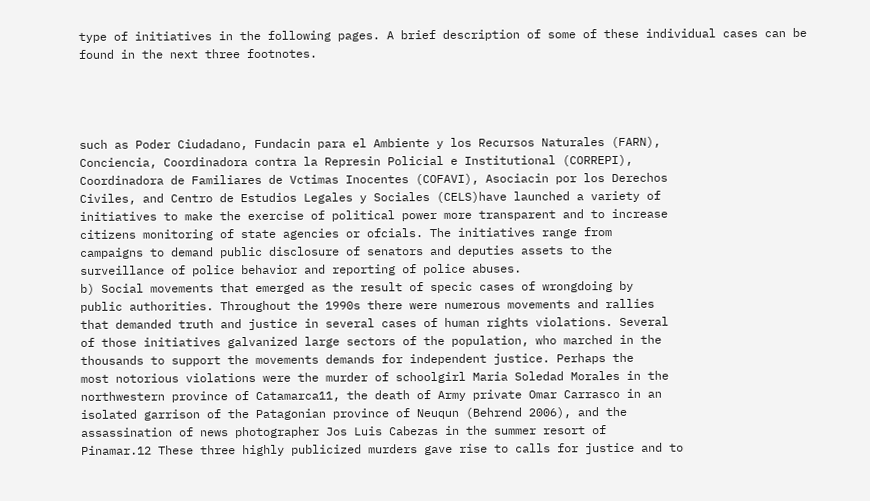type of initiatives in the following pages. A brief description of some of these individual cases can be found in the next three footnotes.




such as Poder Ciudadano, Fundacin para el Ambiente y los Recursos Naturales (FARN),
Conciencia, Coordinadora contra la Represin Policial e Institutional (CORREPI),
Coordinadora de Familiares de Vctimas Inocentes (COFAVI), Asociacin por los Derechos
Civiles, and Centro de Estudios Legales y Sociales (CELS)have launched a variety of
initiatives to make the exercise of political power more transparent and to increase
citizens monitoring of state agencies or ofcials. The initiatives range from
campaigns to demand public disclosure of senators and deputies assets to the
surveillance of police behavior and reporting of police abuses.
b) Social movements that emerged as the result of specic cases of wrongdoing by
public authorities. Throughout the 1990s there were numerous movements and rallies
that demanded truth and justice in several cases of human rights violations. Several
of those initiatives galvanized large sectors of the population, who marched in the
thousands to support the movements demands for independent justice. Perhaps the
most notorious violations were the murder of schoolgirl Maria Soledad Morales in the
northwestern province of Catamarca11, the death of Army private Omar Carrasco in an
isolated garrison of the Patagonian province of Neuqun (Behrend 2006), and the
assassination of news photographer Jos Luis Cabezas in the summer resort of
Pinamar.12 These three highly publicized murders gave rise to calls for justice and to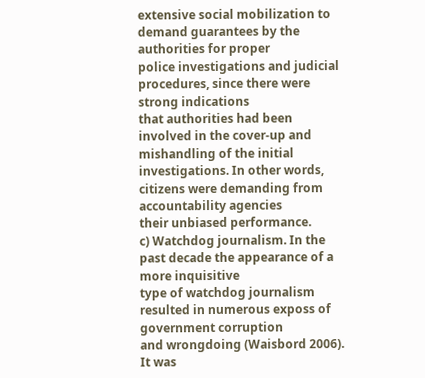extensive social mobilization to demand guarantees by the authorities for proper
police investigations and judicial procedures, since there were strong indications
that authorities had been involved in the cover-up and mishandling of the initial
investigations. In other words, citizens were demanding from accountability agencies
their unbiased performance.
c) Watchdog journalism. In the past decade the appearance of a more inquisitive
type of watchdog journalism resulted in numerous exposs of government corruption
and wrongdoing (Waisbord 2006). It was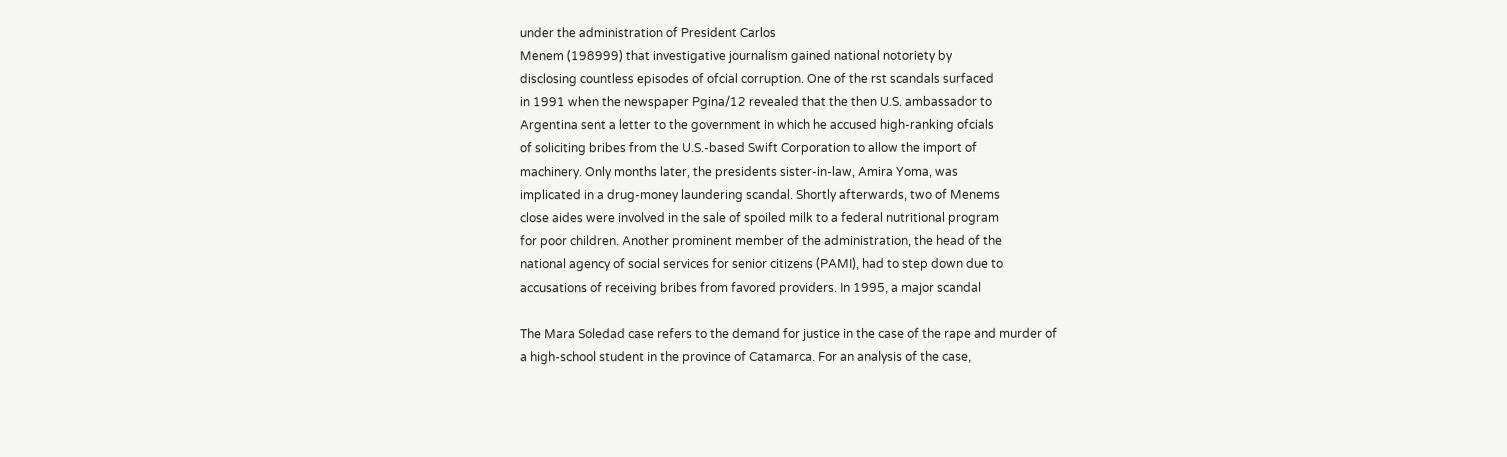under the administration of President Carlos
Menem (198999) that investigative journalism gained national notoriety by
disclosing countless episodes of ofcial corruption. One of the rst scandals surfaced
in 1991 when the newspaper Pgina/12 revealed that the then U.S. ambassador to
Argentina sent a letter to the government in which he accused high-ranking ofcials
of soliciting bribes from the U.S.-based Swift Corporation to allow the import of
machinery. Only months later, the presidents sister-in-law, Amira Yoma, was
implicated in a drug-money laundering scandal. Shortly afterwards, two of Menems
close aides were involved in the sale of spoiled milk to a federal nutritional program
for poor children. Another prominent member of the administration, the head of the
national agency of social services for senior citizens (PAMI), had to step down due to
accusations of receiving bribes from favored providers. In 1995, a major scandal

The Mara Soledad case refers to the demand for justice in the case of the rape and murder of
a high-school student in the province of Catamarca. For an analysis of the case,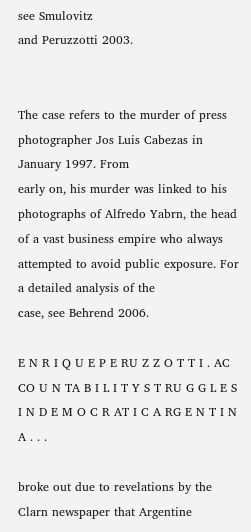see Smulovitz
and Peruzzotti 2003.


The case refers to the murder of press photographer Jos Luis Cabezas in January 1997. From
early on, his murder was linked to his photographs of Alfredo Yabrn, the head of a vast business empire who always attempted to avoid public exposure. For a detailed analysis of the
case, see Behrend 2006.

E N R I Q U E P E RU Z Z O T T I . AC CO U N TA B I L I T Y S T RU G G L E S I N D E M O C R AT I C A RG E N T I N A . . .

broke out due to revelations by the Clarn newspaper that Argentine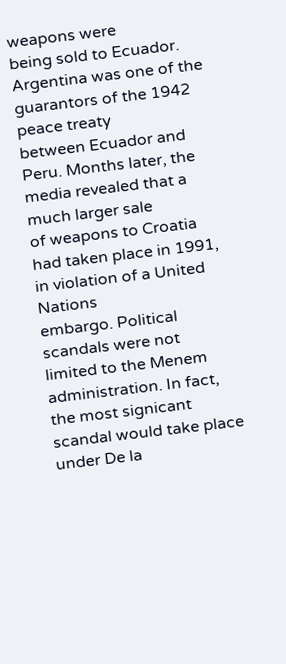weapons were
being sold to Ecuador. Argentina was one of the guarantors of the 1942 peace treaty
between Ecuador and Peru. Months later, the media revealed that a much larger sale
of weapons to Croatia had taken place in 1991, in violation of a United Nations
embargo. Political scandals were not limited to the Menem administration. In fact,
the most signicant scandal would take place under De la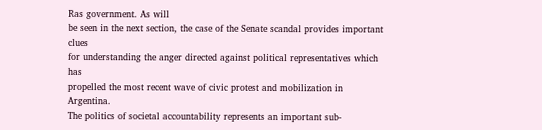Ras government. As will
be seen in the next section, the case of the Senate scandal provides important clues
for understanding the anger directed against political representatives which has
propelled the most recent wave of civic protest and mobilization in Argentina.
The politics of societal accountability represents an important sub-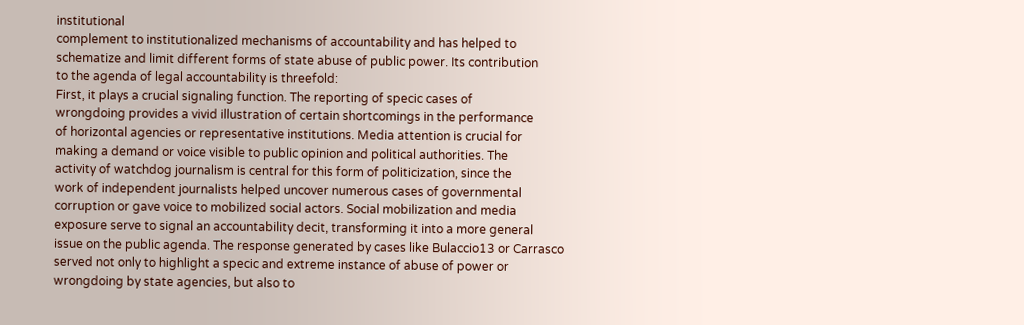institutional
complement to institutionalized mechanisms of accountability and has helped to
schematize and limit different forms of state abuse of public power. Its contribution
to the agenda of legal accountability is threefold:
First, it plays a crucial signaling function. The reporting of specic cases of
wrongdoing provides a vivid illustration of certain shortcomings in the performance
of horizontal agencies or representative institutions. Media attention is crucial for
making a demand or voice visible to public opinion and political authorities. The
activity of watchdog journalism is central for this form of politicization, since the
work of independent journalists helped uncover numerous cases of governmental
corruption or gave voice to mobilized social actors. Social mobilization and media
exposure serve to signal an accountability decit, transforming it into a more general
issue on the public agenda. The response generated by cases like Bulaccio13 or Carrasco
served not only to highlight a specic and extreme instance of abuse of power or
wrongdoing by state agencies, but also to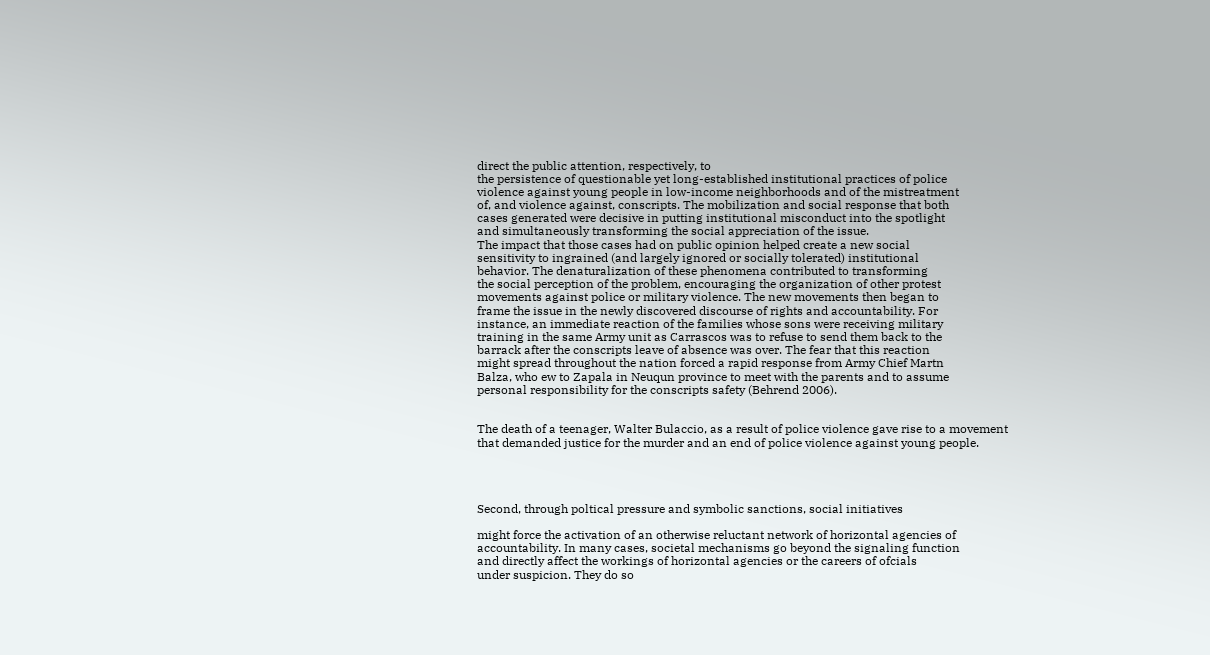direct the public attention, respectively, to
the persistence of questionable yet long-established institutional practices of police
violence against young people in low-income neighborhoods and of the mistreatment
of, and violence against, conscripts. The mobilization and social response that both
cases generated were decisive in putting institutional misconduct into the spotlight
and simultaneously transforming the social appreciation of the issue.
The impact that those cases had on public opinion helped create a new social
sensitivity to ingrained (and largely ignored or socially tolerated) institutional
behavior. The denaturalization of these phenomena contributed to transforming
the social perception of the problem, encouraging the organization of other protest
movements against police or military violence. The new movements then began to
frame the issue in the newly discovered discourse of rights and accountability. For
instance, an immediate reaction of the families whose sons were receiving military
training in the same Army unit as Carrascos was to refuse to send them back to the
barrack after the conscripts leave of absence was over. The fear that this reaction
might spread throughout the nation forced a rapid response from Army Chief Martn
Balza, who ew to Zapala in Neuqun province to meet with the parents and to assume
personal responsibility for the conscripts safety (Behrend 2006).


The death of a teenager, Walter Bulaccio, as a result of police violence gave rise to a movement
that demanded justice for the murder and an end of police violence against young people.




Second, through poltical pressure and symbolic sanctions, social initiatives

might force the activation of an otherwise reluctant network of horizontal agencies of
accountability. In many cases, societal mechanisms go beyond the signaling function
and directly affect the workings of horizontal agencies or the careers of ofcials
under suspicion. They do so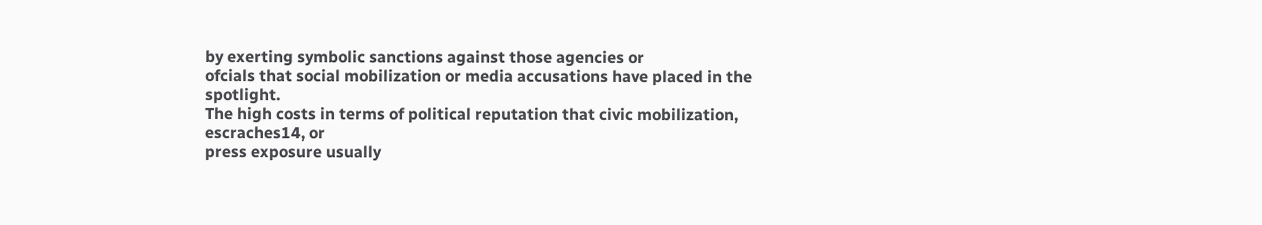by exerting symbolic sanctions against those agencies or
ofcials that social mobilization or media accusations have placed in the spotlight.
The high costs in terms of political reputation that civic mobilization, escraches14, or
press exposure usually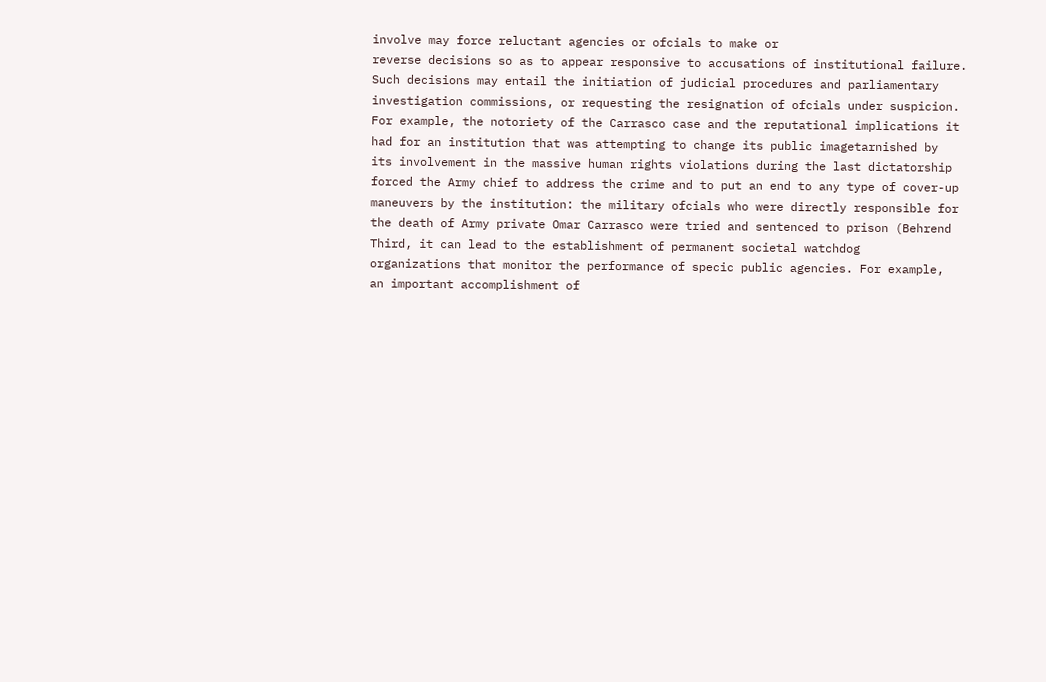involve may force reluctant agencies or ofcials to make or
reverse decisions so as to appear responsive to accusations of institutional failure.
Such decisions may entail the initiation of judicial procedures and parliamentary
investigation commissions, or requesting the resignation of ofcials under suspicion.
For example, the notoriety of the Carrasco case and the reputational implications it
had for an institution that was attempting to change its public imagetarnished by
its involvement in the massive human rights violations during the last dictatorship
forced the Army chief to address the crime and to put an end to any type of cover-up
maneuvers by the institution: the military ofcials who were directly responsible for
the death of Army private Omar Carrasco were tried and sentenced to prison (Behrend
Third, it can lead to the establishment of permanent societal watchdog
organizations that monitor the performance of specic public agencies. For example,
an important accomplishment of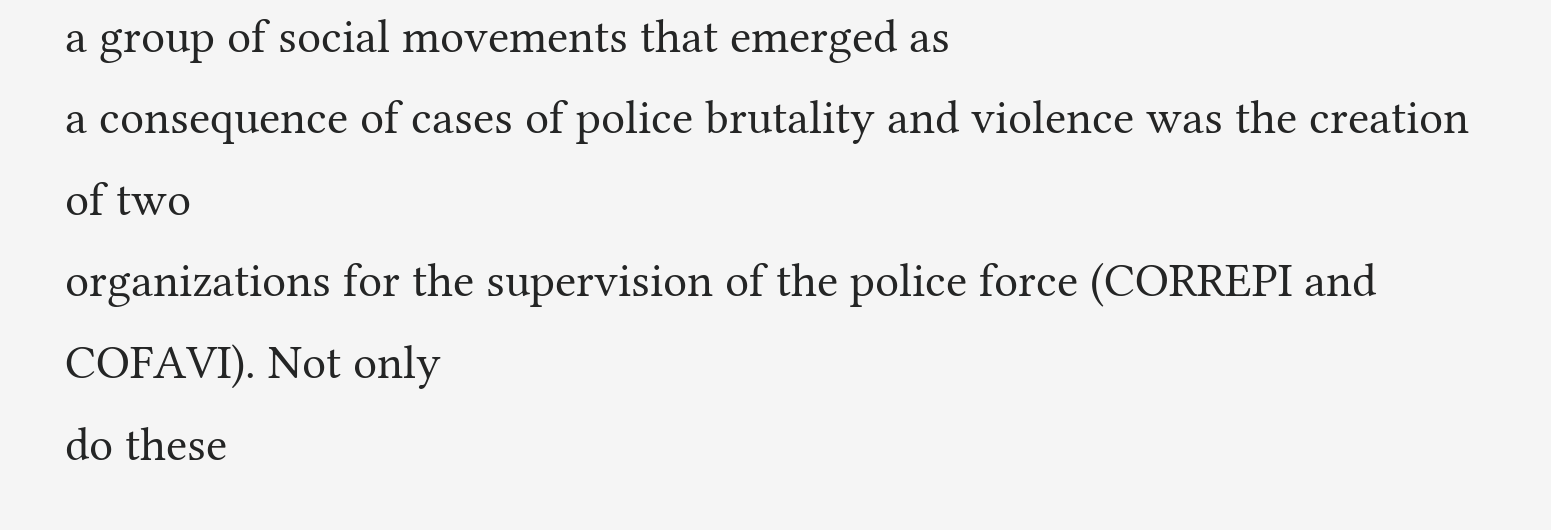a group of social movements that emerged as
a consequence of cases of police brutality and violence was the creation of two
organizations for the supervision of the police force (CORREPI and COFAVI). Not only
do these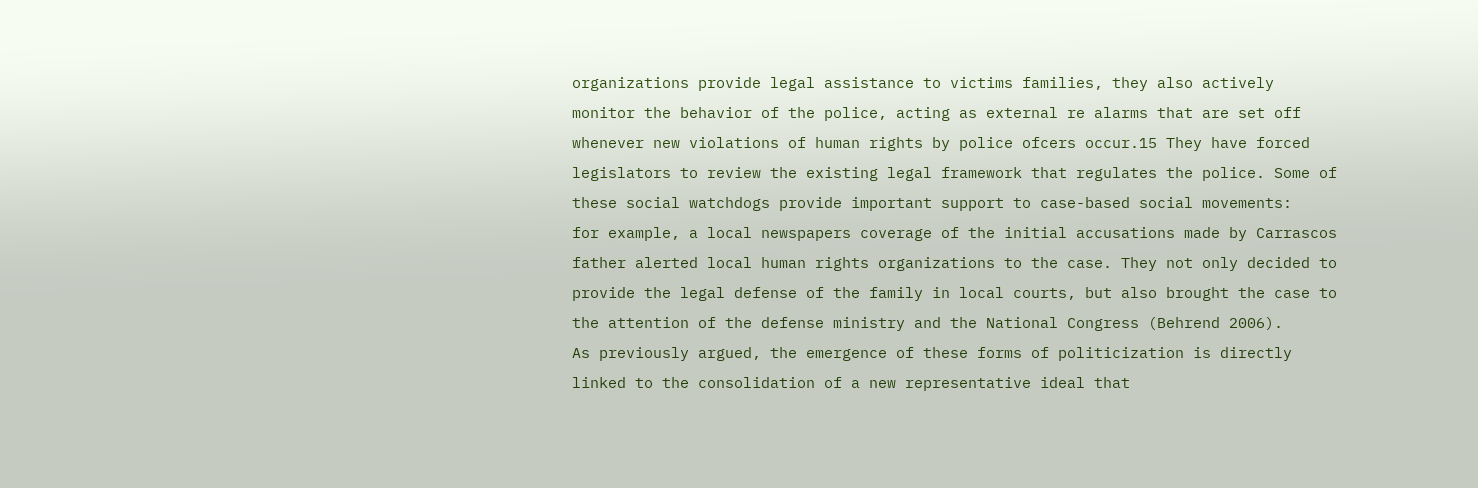organizations provide legal assistance to victims families, they also actively
monitor the behavior of the police, acting as external re alarms that are set off
whenever new violations of human rights by police ofcers occur.15 They have forced
legislators to review the existing legal framework that regulates the police. Some of
these social watchdogs provide important support to case-based social movements:
for example, a local newspapers coverage of the initial accusations made by Carrascos
father alerted local human rights organizations to the case. They not only decided to
provide the legal defense of the family in local courts, but also brought the case to
the attention of the defense ministry and the National Congress (Behrend 2006).
As previously argued, the emergence of these forms of politicization is directly
linked to the consolidation of a new representative ideal that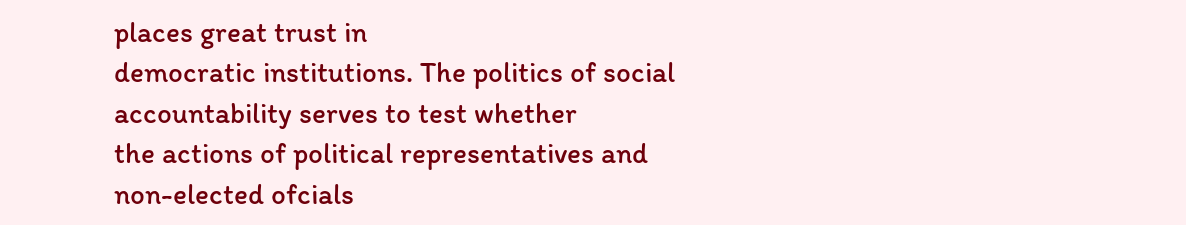places great trust in
democratic institutions. The politics of social accountability serves to test whether
the actions of political representatives and non-elected ofcials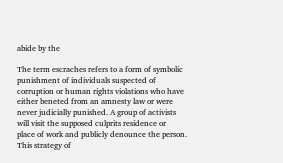abide by the

The term escraches refers to a form of symbolic punishment of individuals suspected of corruption or human rights violations who have either beneted from an amnesty law or were
never judicially punished. A group of activists will visit the supposed culprits residence or
place of work and publicly denounce the person. This strategy of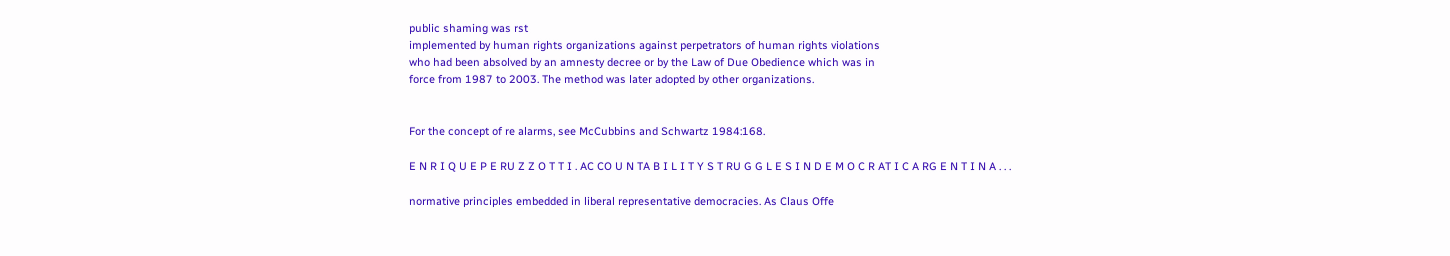public shaming was rst
implemented by human rights organizations against perpetrators of human rights violations
who had been absolved by an amnesty decree or by the Law of Due Obedience which was in
force from 1987 to 2003. The method was later adopted by other organizations.


For the concept of re alarms, see McCubbins and Schwartz 1984:168.

E N R I Q U E P E RU Z Z O T T I . AC CO U N TA B I L I T Y S T RU G G L E S I N D E M O C R AT I C A RG E N T I N A . . .

normative principles embedded in liberal representative democracies. As Claus Offe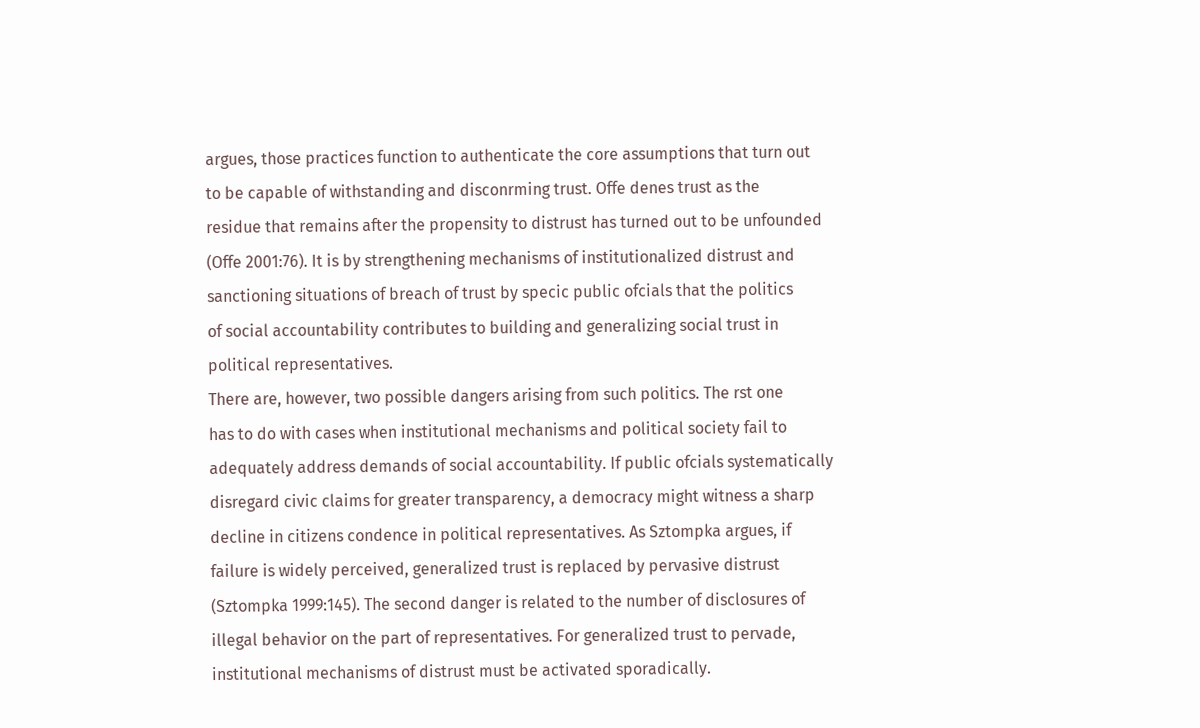argues, those practices function to authenticate the core assumptions that turn out
to be capable of withstanding and disconrming trust. Offe denes trust as the
residue that remains after the propensity to distrust has turned out to be unfounded
(Offe 2001:76). It is by strengthening mechanisms of institutionalized distrust and
sanctioning situations of breach of trust by specic public ofcials that the politics
of social accountability contributes to building and generalizing social trust in
political representatives.
There are, however, two possible dangers arising from such politics. The rst one
has to do with cases when institutional mechanisms and political society fail to
adequately address demands of social accountability. If public ofcials systematically
disregard civic claims for greater transparency, a democracy might witness a sharp
decline in citizens condence in political representatives. As Sztompka argues, if
failure is widely perceived, generalized trust is replaced by pervasive distrust
(Sztompka 1999:145). The second danger is related to the number of disclosures of
illegal behavior on the part of representatives. For generalized trust to pervade,
institutional mechanisms of distrust must be activated sporadically.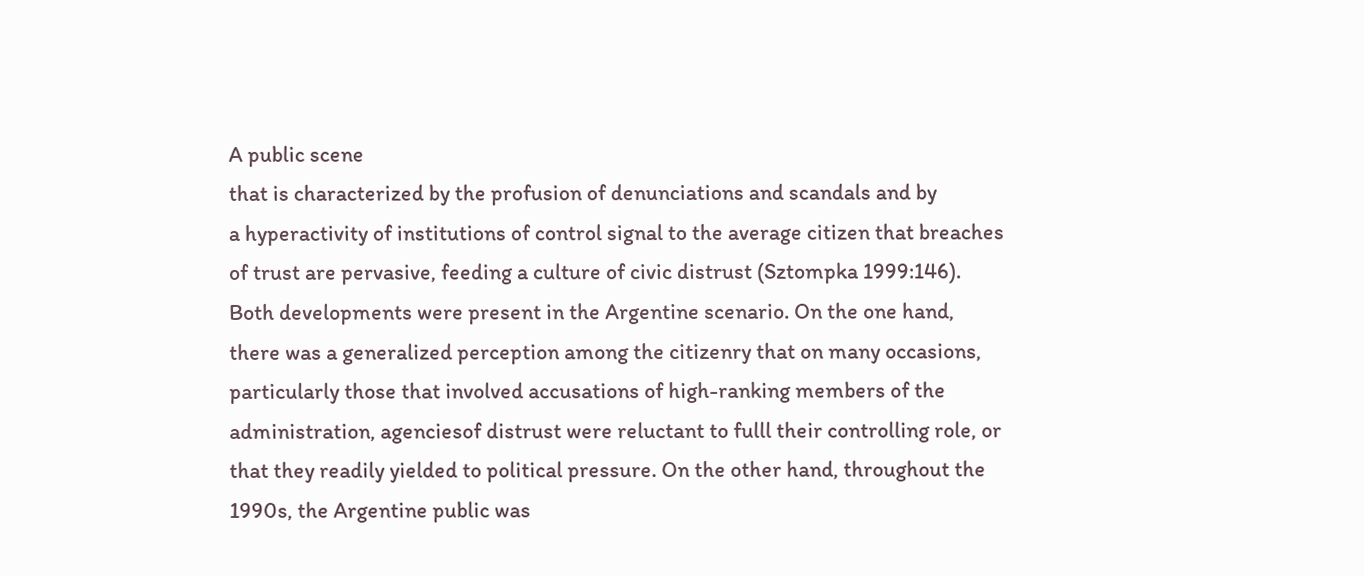A public scene
that is characterized by the profusion of denunciations and scandals and by
a hyperactivity of institutions of control signal to the average citizen that breaches
of trust are pervasive, feeding a culture of civic distrust (Sztompka 1999:146).
Both developments were present in the Argentine scenario. On the one hand,
there was a generalized perception among the citizenry that on many occasions,
particularly those that involved accusations of high-ranking members of the
administration, agenciesof distrust were reluctant to fulll their controlling role, or
that they readily yielded to political pressure. On the other hand, throughout the
1990s, the Argentine public was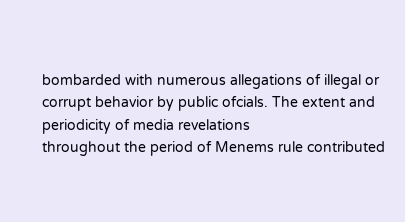bombarded with numerous allegations of illegal or
corrupt behavior by public ofcials. The extent and periodicity of media revelations
throughout the period of Menems rule contributed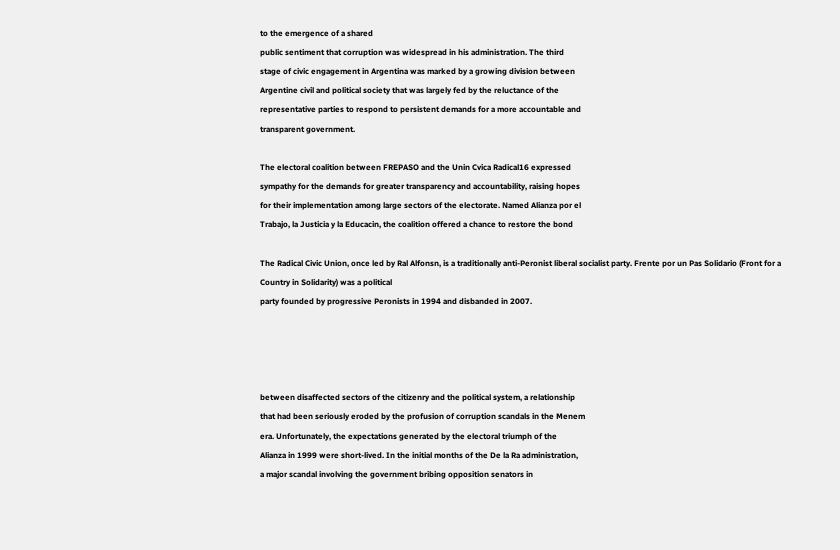to the emergence of a shared
public sentiment that corruption was widespread in his administration. The third
stage of civic engagement in Argentina was marked by a growing division between
Argentine civil and political society that was largely fed by the reluctance of the
representative parties to respond to persistent demands for a more accountable and
transparent government.

The electoral coalition between FREPASO and the Unin Cvica Radical16 expressed
sympathy for the demands for greater transparency and accountability, raising hopes
for their implementation among large sectors of the electorate. Named Alianza por el
Trabajo, la Justicia y la Educacin, the coalition offered a chance to restore the bond

The Radical Civic Union, once led by Ral Alfonsn, is a traditionally anti-Peronist liberal socialist party. Frente por un Pas Solidario (Front for a Country in Solidarity) was a political
party founded by progressive Peronists in 1994 and disbanded in 2007.




between disaffected sectors of the citizenry and the political system, a relationship
that had been seriously eroded by the profusion of corruption scandals in the Menem
era. Unfortunately, the expectations generated by the electoral triumph of the
Alianza in 1999 were short-lived. In the initial months of the De la Ra administration,
a major scandal involving the government bribing opposition senators in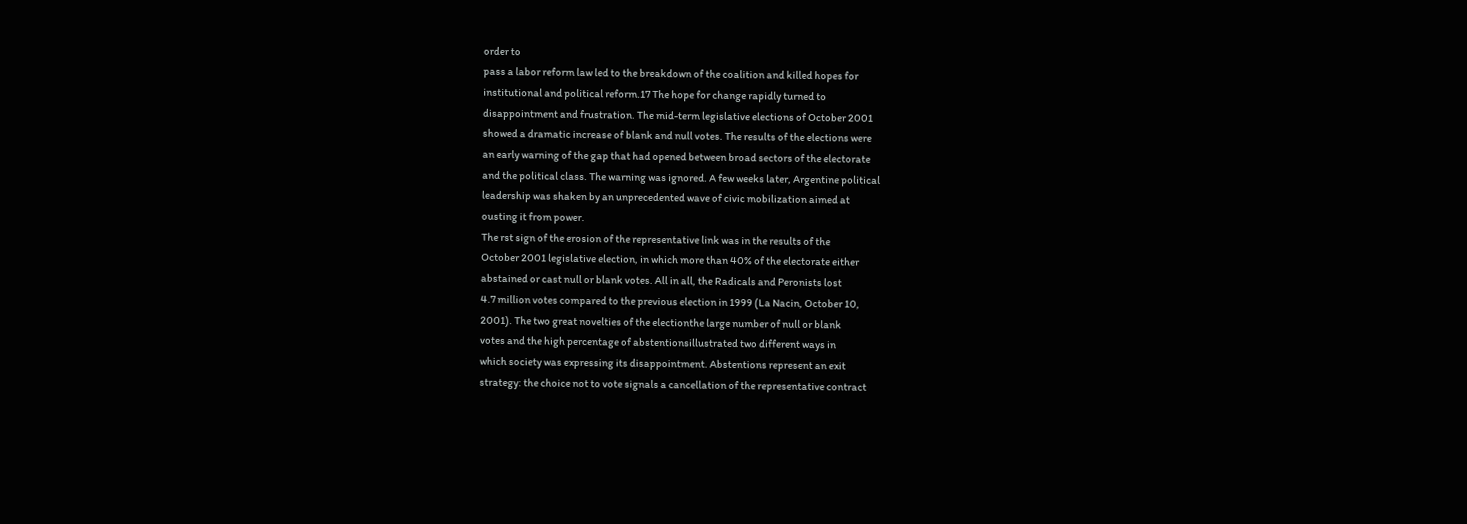order to
pass a labor reform law led to the breakdown of the coalition and killed hopes for
institutional and political reform.17 The hope for change rapidly turned to
disappointment and frustration. The mid-term legislative elections of October 2001
showed a dramatic increase of blank and null votes. The results of the elections were
an early warning of the gap that had opened between broad sectors of the electorate
and the political class. The warning was ignored. A few weeks later, Argentine political
leadership was shaken by an unprecedented wave of civic mobilization aimed at
ousting it from power.
The rst sign of the erosion of the representative link was in the results of the
October 2001 legislative election, in which more than 40% of the electorate either
abstained or cast null or blank votes. All in all, the Radicals and Peronists lost
4.7 million votes compared to the previous election in 1999 (La Nacin, October 10,
2001). The two great novelties of the electionthe large number of null or blank
votes and the high percentage of abstentionsillustrated two different ways in
which society was expressing its disappointment. Abstentions represent an exit
strategy: the choice not to vote signals a cancellation of the representative contract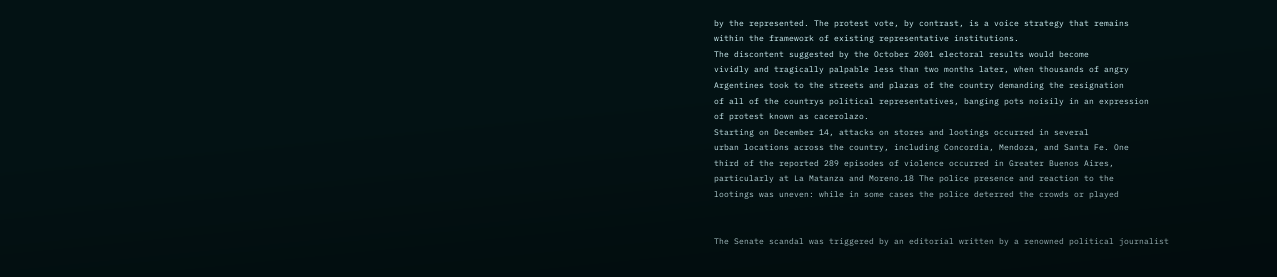by the represented. The protest vote, by contrast, is a voice strategy that remains
within the framework of existing representative institutions.
The discontent suggested by the October 2001 electoral results would become
vividly and tragically palpable less than two months later, when thousands of angry
Argentines took to the streets and plazas of the country demanding the resignation
of all of the countrys political representatives, banging pots noisily in an expression
of protest known as cacerolazo.
Starting on December 14, attacks on stores and lootings occurred in several
urban locations across the country, including Concordia, Mendoza, and Santa Fe. One
third of the reported 289 episodes of violence occurred in Greater Buenos Aires,
particularly at La Matanza and Moreno.18 The police presence and reaction to the
lootings was uneven: while in some cases the police deterred the crowds or played


The Senate scandal was triggered by an editorial written by a renowned political journalist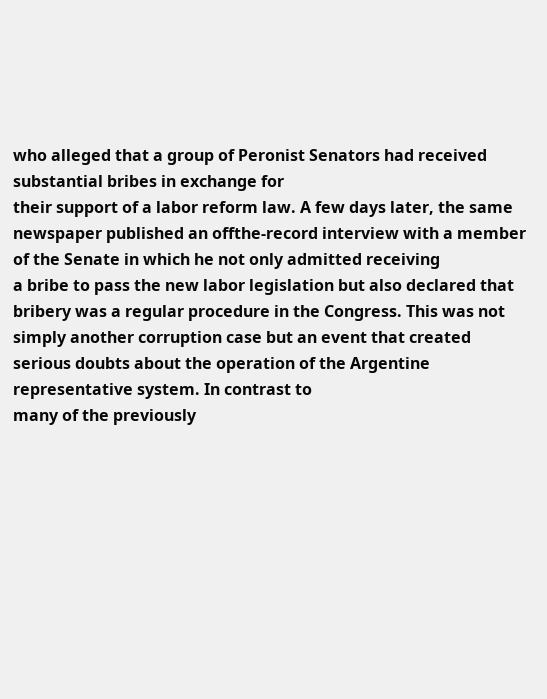who alleged that a group of Peronist Senators had received substantial bribes in exchange for
their support of a labor reform law. A few days later, the same newspaper published an offthe-record interview with a member of the Senate in which he not only admitted receiving
a bribe to pass the new labor legislation but also declared that bribery was a regular procedure in the Congress. This was not simply another corruption case but an event that created
serious doubts about the operation of the Argentine representative system. In contrast to
many of the previously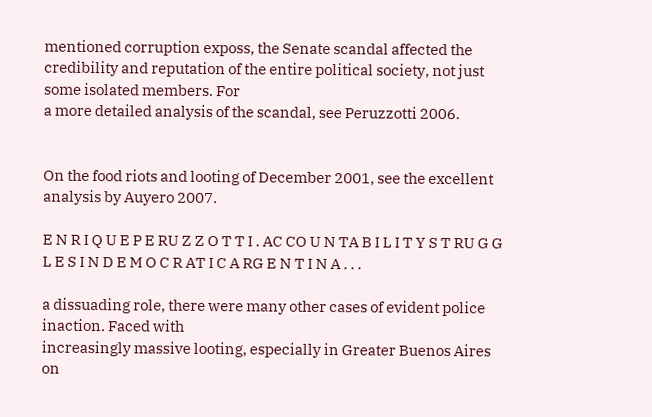mentioned corruption exposs, the Senate scandal affected the credibility and reputation of the entire political society, not just some isolated members. For
a more detailed analysis of the scandal, see Peruzzotti 2006.


On the food riots and looting of December 2001, see the excellent analysis by Auyero 2007.

E N R I Q U E P E RU Z Z O T T I . AC CO U N TA B I L I T Y S T RU G G L E S I N D E M O C R AT I C A RG E N T I N A . . .

a dissuading role, there were many other cases of evident police inaction. Faced with
increasingly massive looting, especially in Greater Buenos Aires on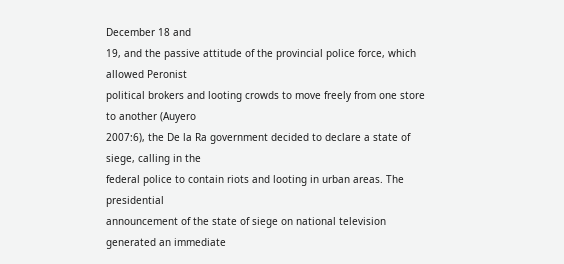December 18 and
19, and the passive attitude of the provincial police force, which allowed Peronist
political brokers and looting crowds to move freely from one store to another (Auyero
2007:6), the De la Ra government decided to declare a state of siege, calling in the
federal police to contain riots and looting in urban areas. The presidential
announcement of the state of siege on national television generated an immediate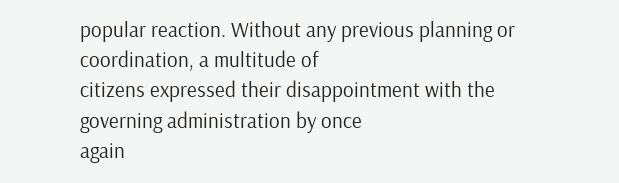popular reaction. Without any previous planning or coordination, a multitude of
citizens expressed their disappointment with the governing administration by once
again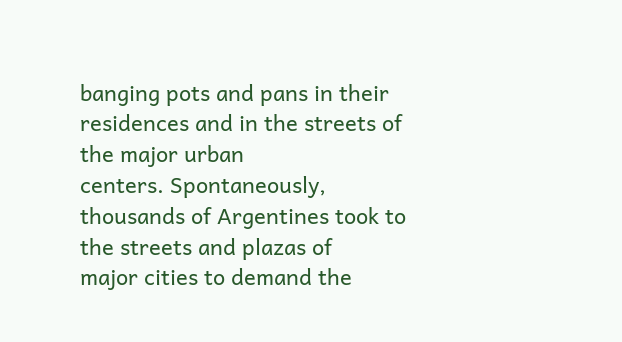banging pots and pans in their residences and in the streets of the major urban
centers. Spontaneously, thousands of Argentines took to the streets and plazas of
major cities to demand the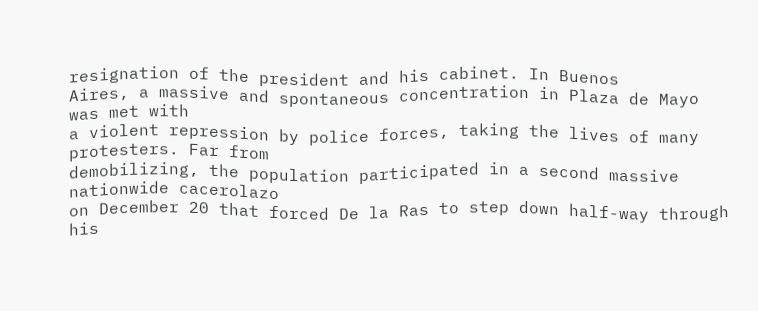resignation of the president and his cabinet. In Buenos
Aires, a massive and spontaneous concentration in Plaza de Mayo was met with
a violent repression by police forces, taking the lives of many protesters. Far from
demobilizing, the population participated in a second massive nationwide cacerolazo
on December 20 that forced De la Ras to step down half-way through his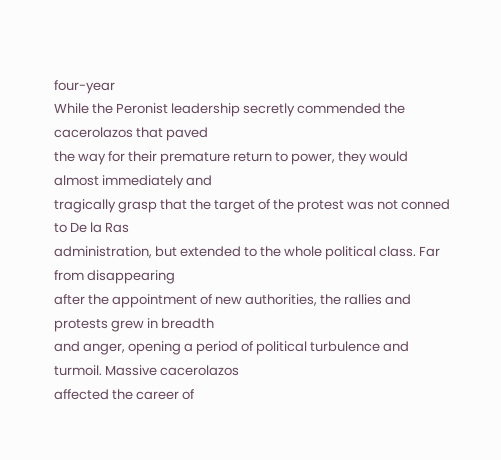four-year
While the Peronist leadership secretly commended the cacerolazos that paved
the way for their premature return to power, they would almost immediately and
tragically grasp that the target of the protest was not conned to De la Ras
administration, but extended to the whole political class. Far from disappearing
after the appointment of new authorities, the rallies and protests grew in breadth
and anger, opening a period of political turbulence and turmoil. Massive cacerolazos
affected the career of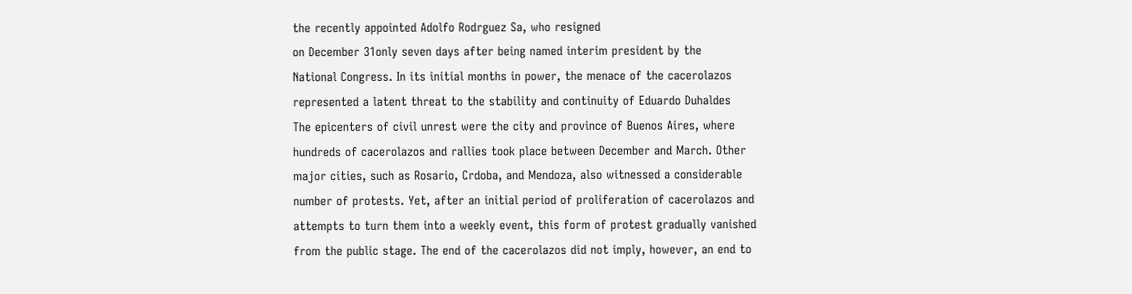the recently appointed Adolfo Rodrguez Sa, who resigned
on December 31only seven days after being named interim president by the
National Congress. In its initial months in power, the menace of the cacerolazos
represented a latent threat to the stability and continuity of Eduardo Duhaldes
The epicenters of civil unrest were the city and province of Buenos Aires, where
hundreds of cacerolazos and rallies took place between December and March. Other
major cities, such as Rosario, Crdoba, and Mendoza, also witnessed a considerable
number of protests. Yet, after an initial period of proliferation of cacerolazos and
attempts to turn them into a weekly event, this form of protest gradually vanished
from the public stage. The end of the cacerolazos did not imply, however, an end to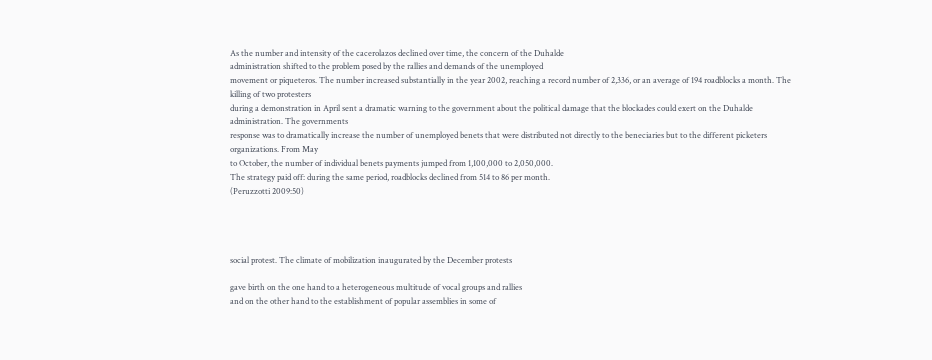As the number and intensity of the cacerolazos declined over time, the concern of the Duhalde
administration shifted to the problem posed by the rallies and demands of the unemployed
movement or piqueteros. The number increased substantially in the year 2002, reaching a record number of 2,336, or an average of 194 roadblocks a month. The killing of two protesters
during a demonstration in April sent a dramatic warning to the government about the political damage that the blockades could exert on the Duhalde administration. The governments
response was to dramatically increase the number of unemployed benets that were distributed not directly to the beneciaries but to the different picketers organizations. From May
to October, the number of individual benets payments jumped from 1,100,000 to 2,050,000.
The strategy paid off: during the same period, roadblocks declined from 514 to 86 per month.
(Peruzzotti 2009:50)




social protest. The climate of mobilization inaugurated by the December protests

gave birth on the one hand to a heterogeneous multitude of vocal groups and rallies
and on the other hand to the establishment of popular assemblies in some of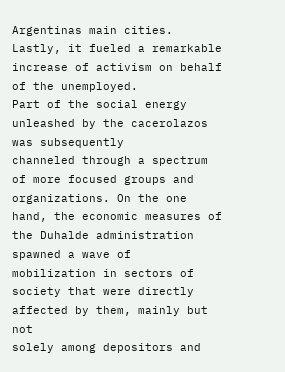Argentinas main cities. Lastly, it fueled a remarkable increase of activism on behalf
of the unemployed.
Part of the social energy unleashed by the cacerolazos was subsequently
channeled through a spectrum of more focused groups and organizations. On the one
hand, the economic measures of the Duhalde administration spawned a wave of
mobilization in sectors of society that were directly affected by them, mainly but not
solely among depositors and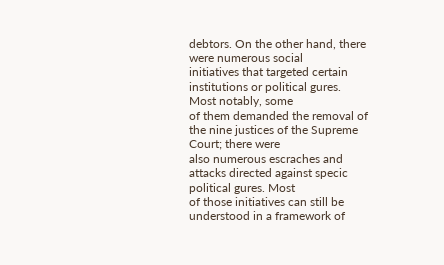debtors. On the other hand, there were numerous social
initiatives that targeted certain institutions or political gures. Most notably, some
of them demanded the removal of the nine justices of the Supreme Court; there were
also numerous escraches and attacks directed against specic political gures. Most
of those initiatives can still be understood in a framework of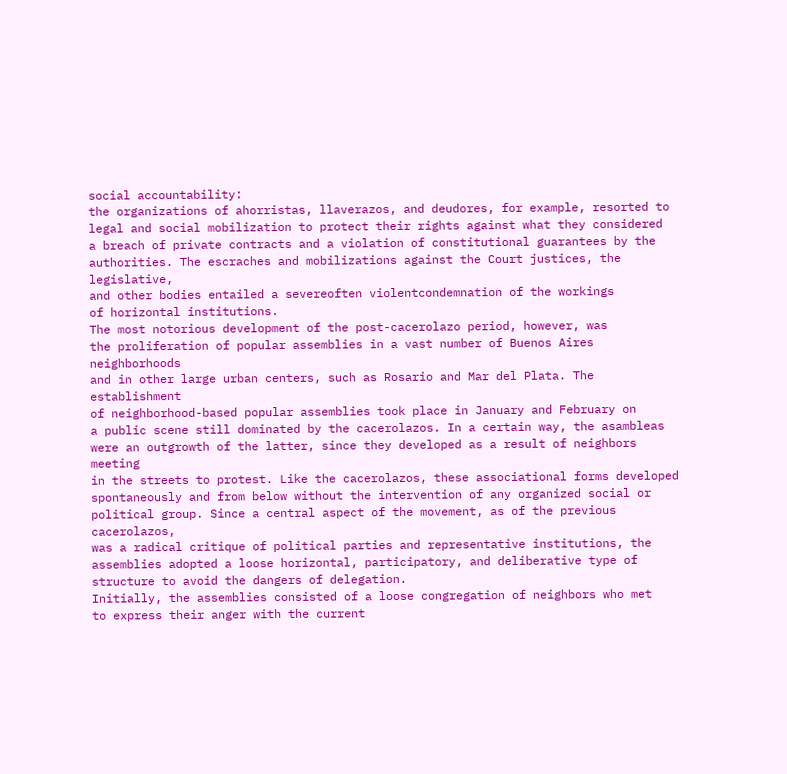social accountability:
the organizations of ahorristas, llaverazos, and deudores, for example, resorted to
legal and social mobilization to protect their rights against what they considered
a breach of private contracts and a violation of constitutional guarantees by the
authorities. The escraches and mobilizations against the Court justices, the legislative,
and other bodies entailed a severeoften violentcondemnation of the workings
of horizontal institutions.
The most notorious development of the post-cacerolazo period, however, was
the proliferation of popular assemblies in a vast number of Buenos Aires neighborhoods
and in other large urban centers, such as Rosario and Mar del Plata. The establishment
of neighborhood-based popular assemblies took place in January and February on
a public scene still dominated by the cacerolazos. In a certain way, the asambleas
were an outgrowth of the latter, since they developed as a result of neighbors meeting
in the streets to protest. Like the cacerolazos, these associational forms developed
spontaneously and from below without the intervention of any organized social or
political group. Since a central aspect of the movement, as of the previous cacerolazos,
was a radical critique of political parties and representative institutions, the
assemblies adopted a loose horizontal, participatory, and deliberative type of
structure to avoid the dangers of delegation.
Initially, the assemblies consisted of a loose congregation of neighbors who met
to express their anger with the current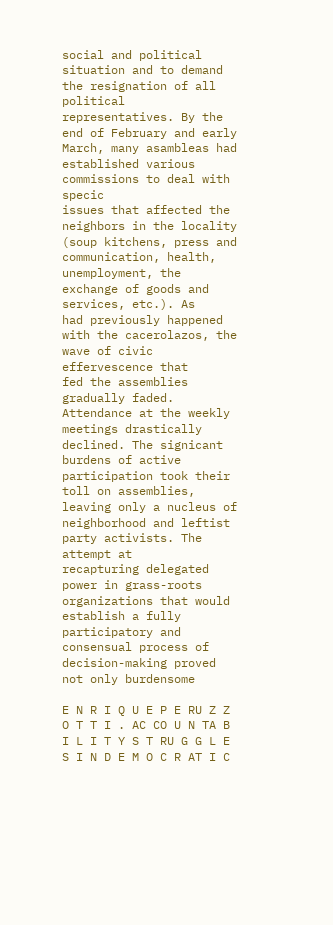social and political situation and to demand
the resignation of all political representatives. By the end of February and early
March, many asambleas had established various commissions to deal with specic
issues that affected the neighbors in the locality (soup kitchens, press and
communication, health, unemployment, the exchange of goods and services, etc.). As
had previously happened with the cacerolazos, the wave of civic effervescence that
fed the assemblies gradually faded. Attendance at the weekly meetings drastically
declined. The signicant burdens of active participation took their toll on assemblies,
leaving only a nucleus of neighborhood and leftist party activists. The attempt at
recapturing delegated power in grass-roots organizations that would establish a fully
participatory and consensual process of decision-making proved not only burdensome

E N R I Q U E P E RU Z Z O T T I . AC CO U N TA B I L I T Y S T RU G G L E S I N D E M O C R AT I C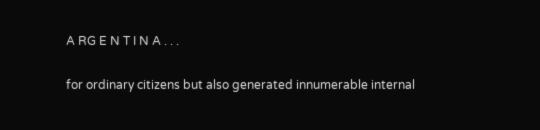A RG E N T I N A . . .

for ordinary citizens but also generated innumerable internal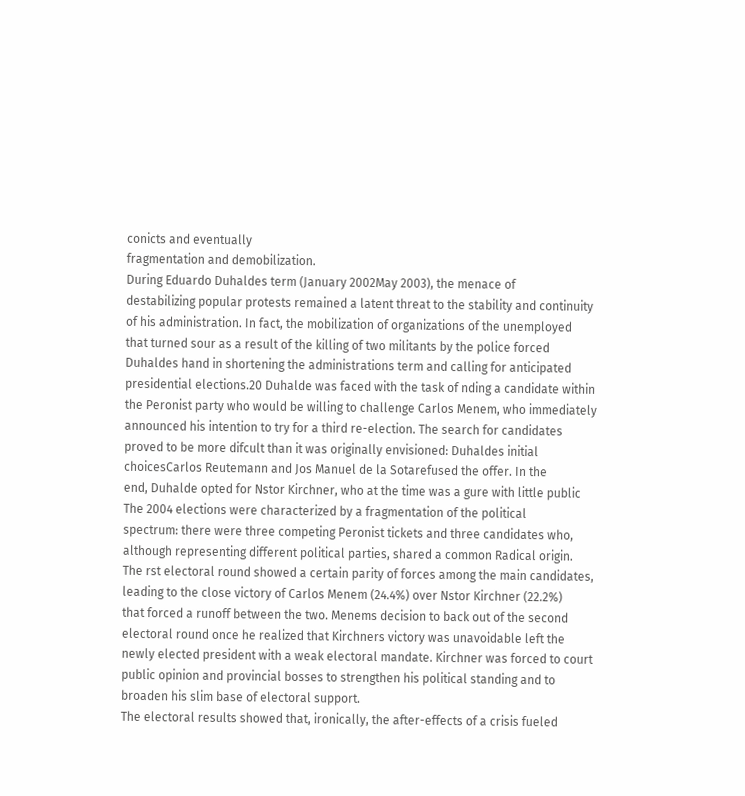conicts and eventually
fragmentation and demobilization.
During Eduardo Duhaldes term (January 2002May 2003), the menace of
destabilizing popular protests remained a latent threat to the stability and continuity
of his administration. In fact, the mobilization of organizations of the unemployed
that turned sour as a result of the killing of two militants by the police forced
Duhaldes hand in shortening the administrations term and calling for anticipated
presidential elections.20 Duhalde was faced with the task of nding a candidate within
the Peronist party who would be willing to challenge Carlos Menem, who immediately
announced his intention to try for a third re-election. The search for candidates
proved to be more difcult than it was originally envisioned: Duhaldes initial
choicesCarlos Reutemann and Jos Manuel de la Sotarefused the offer. In the
end, Duhalde opted for Nstor Kirchner, who at the time was a gure with little public
The 2004 elections were characterized by a fragmentation of the political
spectrum: there were three competing Peronist tickets and three candidates who,
although representing different political parties, shared a common Radical origin.
The rst electoral round showed a certain parity of forces among the main candidates,
leading to the close victory of Carlos Menem (24.4%) over Nstor Kirchner (22.2%)
that forced a runoff between the two. Menems decision to back out of the second
electoral round once he realized that Kirchners victory was unavoidable left the
newly elected president with a weak electoral mandate. Kirchner was forced to court
public opinion and provincial bosses to strengthen his political standing and to
broaden his slim base of electoral support.
The electoral results showed that, ironically, the after-effects of a crisis fueled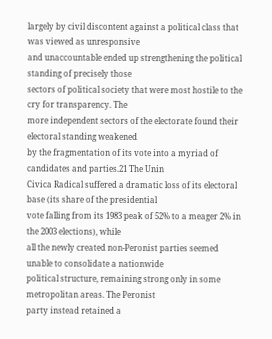largely by civil discontent against a political class that was viewed as unresponsive
and unaccountable ended up strengthening the political standing of precisely those
sectors of political society that were most hostile to the cry for transparency. The
more independent sectors of the electorate found their electoral standing weakened
by the fragmentation of its vote into a myriad of candidates and parties.21 The Unin
Civica Radical suffered a dramatic loss of its electoral base (its share of the presidential
vote falling from its 1983 peak of 52% to a meager 2% in the 2003 elections), while
all the newly created non-Peronist parties seemed unable to consolidate a nationwide
political structure, remaining strong only in some metropolitan areas. The Peronist
party instead retained a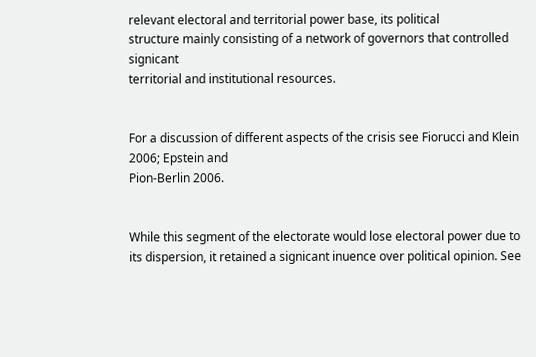relevant electoral and territorial power base, its political
structure mainly consisting of a network of governors that controlled signicant
territorial and institutional resources.


For a discussion of different aspects of the crisis see Fiorucci and Klein 2006; Epstein and
Pion-Berlin 2006.


While this segment of the electorate would lose electoral power due to its dispersion, it retained a signicant inuence over political opinion. See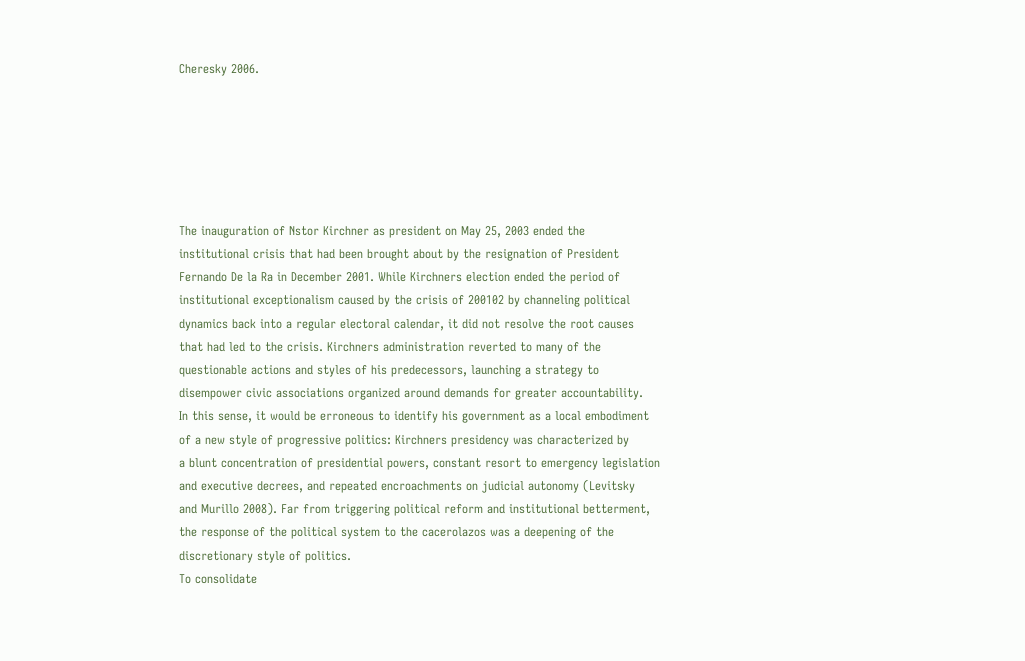Cheresky 2006.






The inauguration of Nstor Kirchner as president on May 25, 2003 ended the
institutional crisis that had been brought about by the resignation of President
Fernando De la Ra in December 2001. While Kirchners election ended the period of
institutional exceptionalism caused by the crisis of 200102 by channeling political
dynamics back into a regular electoral calendar, it did not resolve the root causes
that had led to the crisis. Kirchners administration reverted to many of the
questionable actions and styles of his predecessors, launching a strategy to
disempower civic associations organized around demands for greater accountability.
In this sense, it would be erroneous to identify his government as a local embodiment
of a new style of progressive politics: Kirchners presidency was characterized by
a blunt concentration of presidential powers, constant resort to emergency legislation
and executive decrees, and repeated encroachments on judicial autonomy (Levitsky
and Murillo 2008). Far from triggering political reform and institutional betterment,
the response of the political system to the cacerolazos was a deepening of the
discretionary style of politics.
To consolidate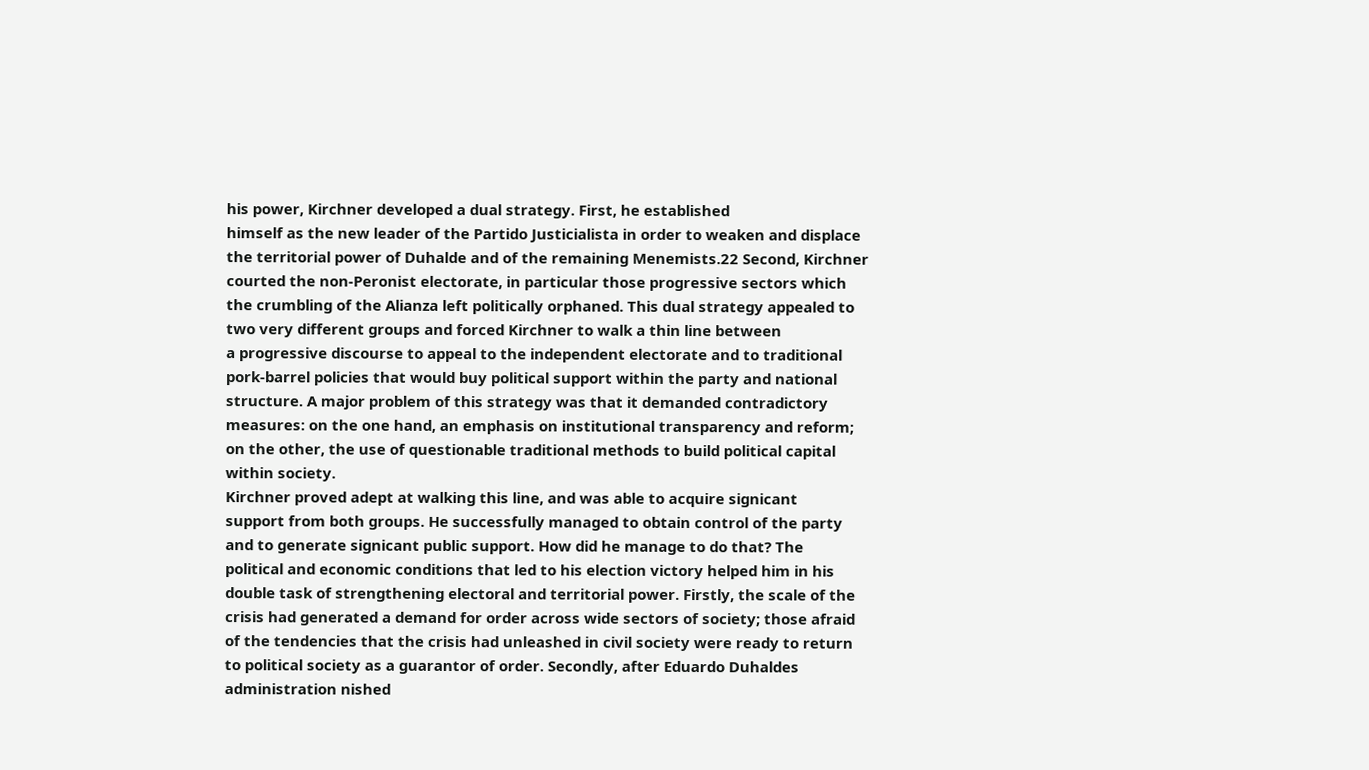his power, Kirchner developed a dual strategy. First, he established
himself as the new leader of the Partido Justicialista in order to weaken and displace
the territorial power of Duhalde and of the remaining Menemists.22 Second, Kirchner
courted the non-Peronist electorate, in particular those progressive sectors which
the crumbling of the Alianza left politically orphaned. This dual strategy appealed to
two very different groups and forced Kirchner to walk a thin line between
a progressive discourse to appeal to the independent electorate and to traditional
pork-barrel policies that would buy political support within the party and national
structure. A major problem of this strategy was that it demanded contradictory
measures: on the one hand, an emphasis on institutional transparency and reform;
on the other, the use of questionable traditional methods to build political capital
within society.
Kirchner proved adept at walking this line, and was able to acquire signicant
support from both groups. He successfully managed to obtain control of the party
and to generate signicant public support. How did he manage to do that? The
political and economic conditions that led to his election victory helped him in his
double task of strengthening electoral and territorial power. Firstly, the scale of the
crisis had generated a demand for order across wide sectors of society; those afraid
of the tendencies that the crisis had unleashed in civil society were ready to return
to political society as a guarantor of order. Secondly, after Eduardo Duhaldes
administration nished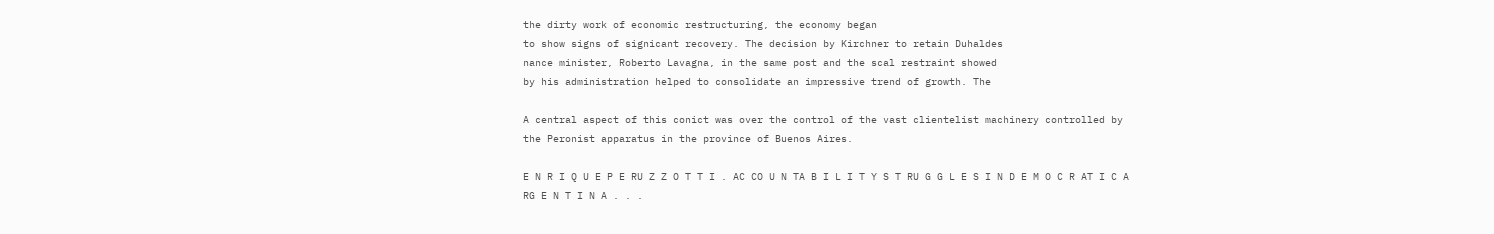the dirty work of economic restructuring, the economy began
to show signs of signicant recovery. The decision by Kirchner to retain Duhaldes
nance minister, Roberto Lavagna, in the same post and the scal restraint showed
by his administration helped to consolidate an impressive trend of growth. The

A central aspect of this conict was over the control of the vast clientelist machinery controlled by the Peronist apparatus in the province of Buenos Aires.

E N R I Q U E P E RU Z Z O T T I . AC CO U N TA B I L I T Y S T RU G G L E S I N D E M O C R AT I C A RG E N T I N A . . .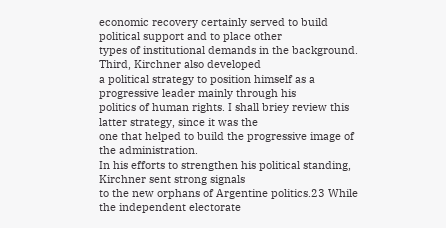economic recovery certainly served to build political support and to place other
types of institutional demands in the background. Third, Kirchner also developed
a political strategy to position himself as a progressive leader mainly through his
politics of human rights. I shall briey review this latter strategy, since it was the
one that helped to build the progressive image of the administration.
In his efforts to strengthen his political standing, Kirchner sent strong signals
to the new orphans of Argentine politics.23 While the independent electorate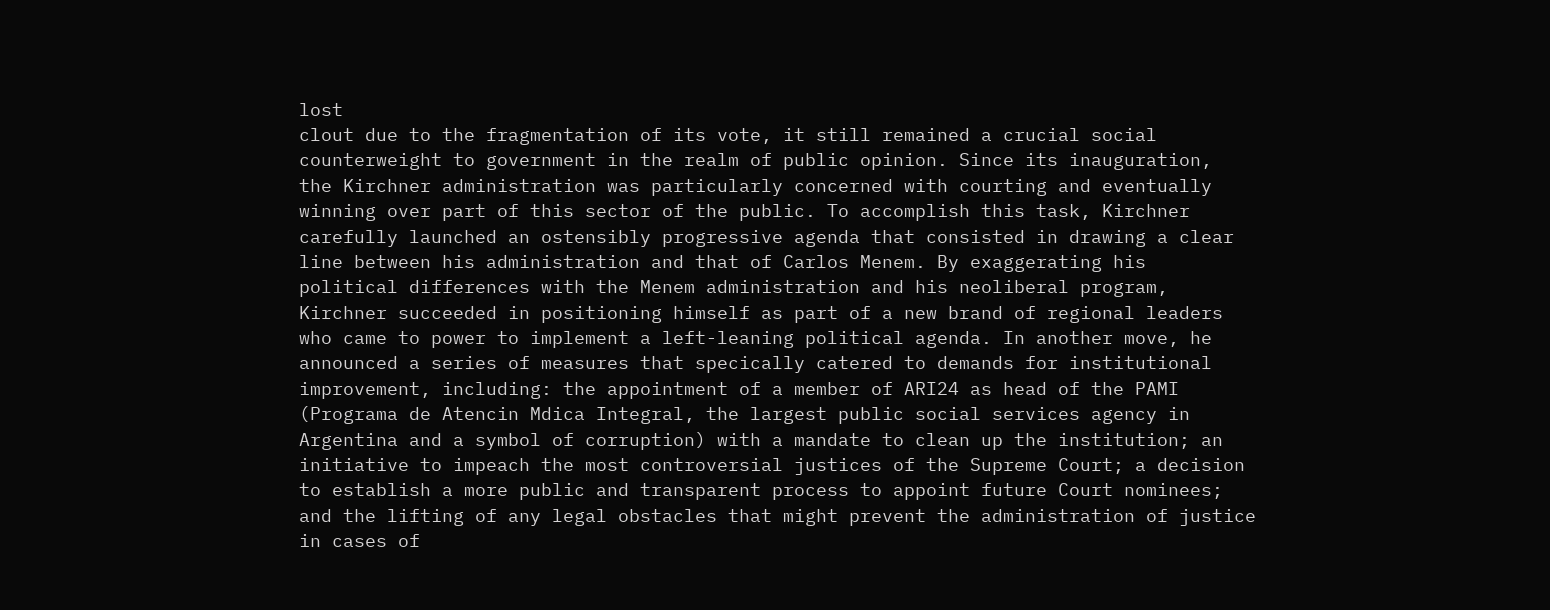lost
clout due to the fragmentation of its vote, it still remained a crucial social
counterweight to government in the realm of public opinion. Since its inauguration,
the Kirchner administration was particularly concerned with courting and eventually
winning over part of this sector of the public. To accomplish this task, Kirchner
carefully launched an ostensibly progressive agenda that consisted in drawing a clear
line between his administration and that of Carlos Menem. By exaggerating his
political differences with the Menem administration and his neoliberal program,
Kirchner succeeded in positioning himself as part of a new brand of regional leaders
who came to power to implement a left-leaning political agenda. In another move, he
announced a series of measures that specically catered to demands for institutional
improvement, including: the appointment of a member of ARI24 as head of the PAMI
(Programa de Atencin Mdica Integral, the largest public social services agency in
Argentina and a symbol of corruption) with a mandate to clean up the institution; an
initiative to impeach the most controversial justices of the Supreme Court; a decision
to establish a more public and transparent process to appoint future Court nominees;
and the lifting of any legal obstacles that might prevent the administration of justice
in cases of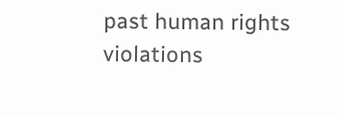past human rights violations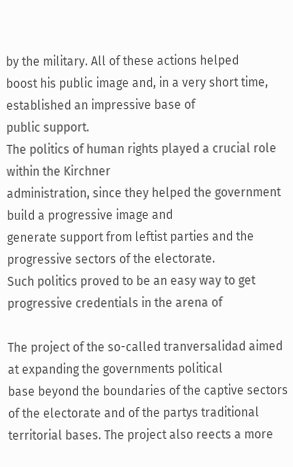by the military. All of these actions helped
boost his public image and, in a very short time, established an impressive base of
public support.
The politics of human rights played a crucial role within the Kirchner
administration, since they helped the government build a progressive image and
generate support from leftist parties and the progressive sectors of the electorate.
Such politics proved to be an easy way to get progressive credentials in the arena of

The project of the so-called tranversalidad aimed at expanding the governments political
base beyond the boundaries of the captive sectors of the electorate and of the partys traditional territorial bases. The project also reects a more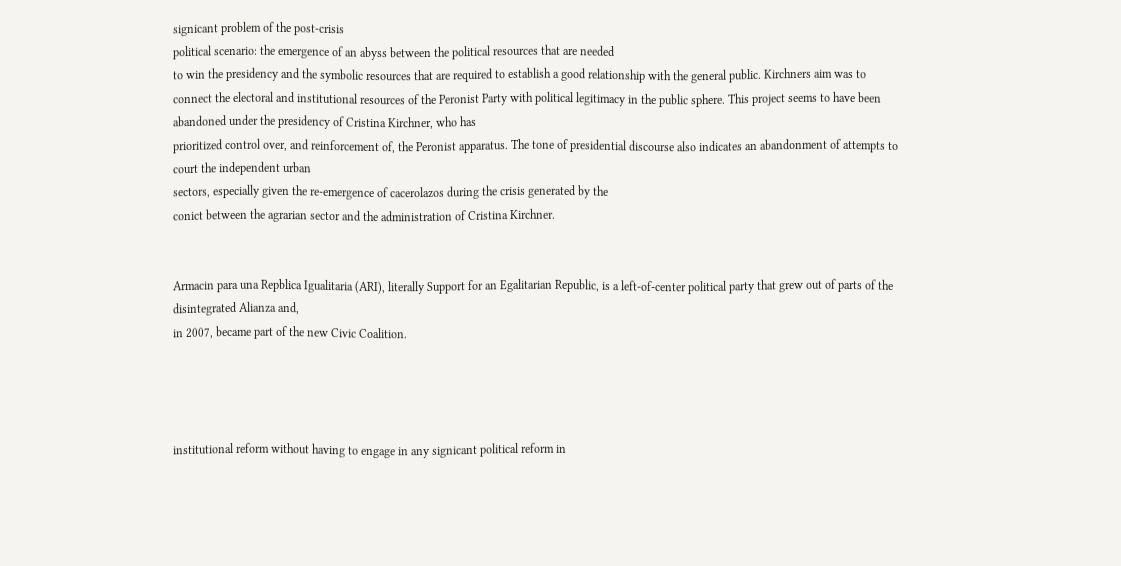signicant problem of the post-crisis
political scenario: the emergence of an abyss between the political resources that are needed
to win the presidency and the symbolic resources that are required to establish a good relationship with the general public. Kirchners aim was to connect the electoral and institutional resources of the Peronist Party with political legitimacy in the public sphere. This project seems to have been abandoned under the presidency of Cristina Kirchner, who has
prioritized control over, and reinforcement of, the Peronist apparatus. The tone of presidential discourse also indicates an abandonment of attempts to court the independent urban
sectors, especially given the re-emergence of cacerolazos during the crisis generated by the
conict between the agrarian sector and the administration of Cristina Kirchner.


Armacin para una Repblica Igualitaria (ARI), literally Support for an Egalitarian Republic, is a left-of-center political party that grew out of parts of the disintegrated Alianza and,
in 2007, became part of the new Civic Coalition.




institutional reform without having to engage in any signicant political reform in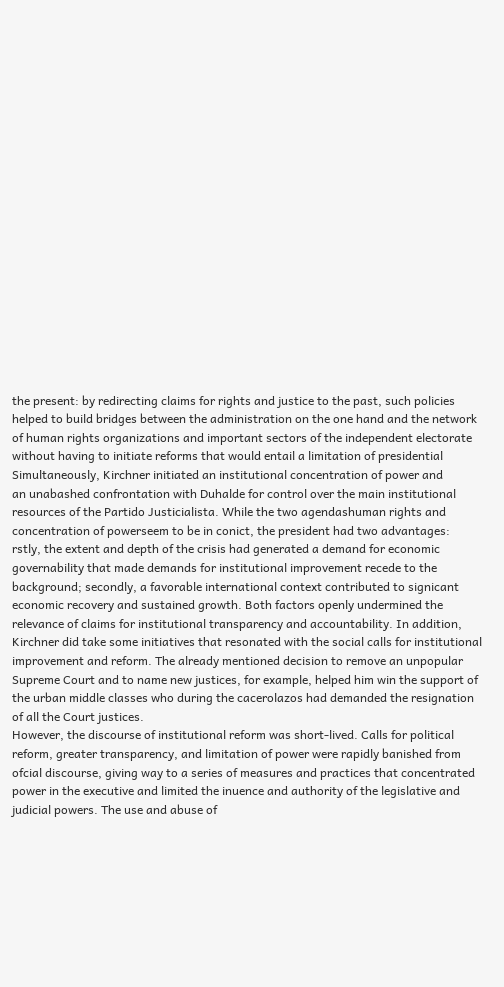the present: by redirecting claims for rights and justice to the past, such policies
helped to build bridges between the administration on the one hand and the network
of human rights organizations and important sectors of the independent electorate
without having to initiate reforms that would entail a limitation of presidential
Simultaneously, Kirchner initiated an institutional concentration of power and
an unabashed confrontation with Duhalde for control over the main institutional
resources of the Partido Justicialista. While the two agendashuman rights and
concentration of powerseem to be in conict, the president had two advantages:
rstly, the extent and depth of the crisis had generated a demand for economic
governability that made demands for institutional improvement recede to the
background; secondly, a favorable international context contributed to signicant
economic recovery and sustained growth. Both factors openly undermined the
relevance of claims for institutional transparency and accountability. In addition,
Kirchner did take some initiatives that resonated with the social calls for institutional
improvement and reform. The already mentioned decision to remove an unpopular
Supreme Court and to name new justices, for example, helped him win the support of
the urban middle classes who during the cacerolazos had demanded the resignation
of all the Court justices.
However, the discourse of institutional reform was short-lived. Calls for political
reform, greater transparency, and limitation of power were rapidly banished from
ofcial discourse, giving way to a series of measures and practices that concentrated
power in the executive and limited the inuence and authority of the legislative and
judicial powers. The use and abuse of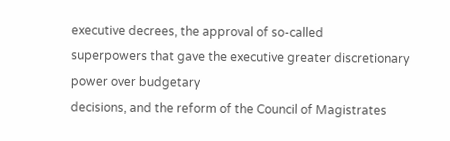executive decrees, the approval of so-called
superpowers that gave the executive greater discretionary power over budgetary
decisions, and the reform of the Council of Magistrates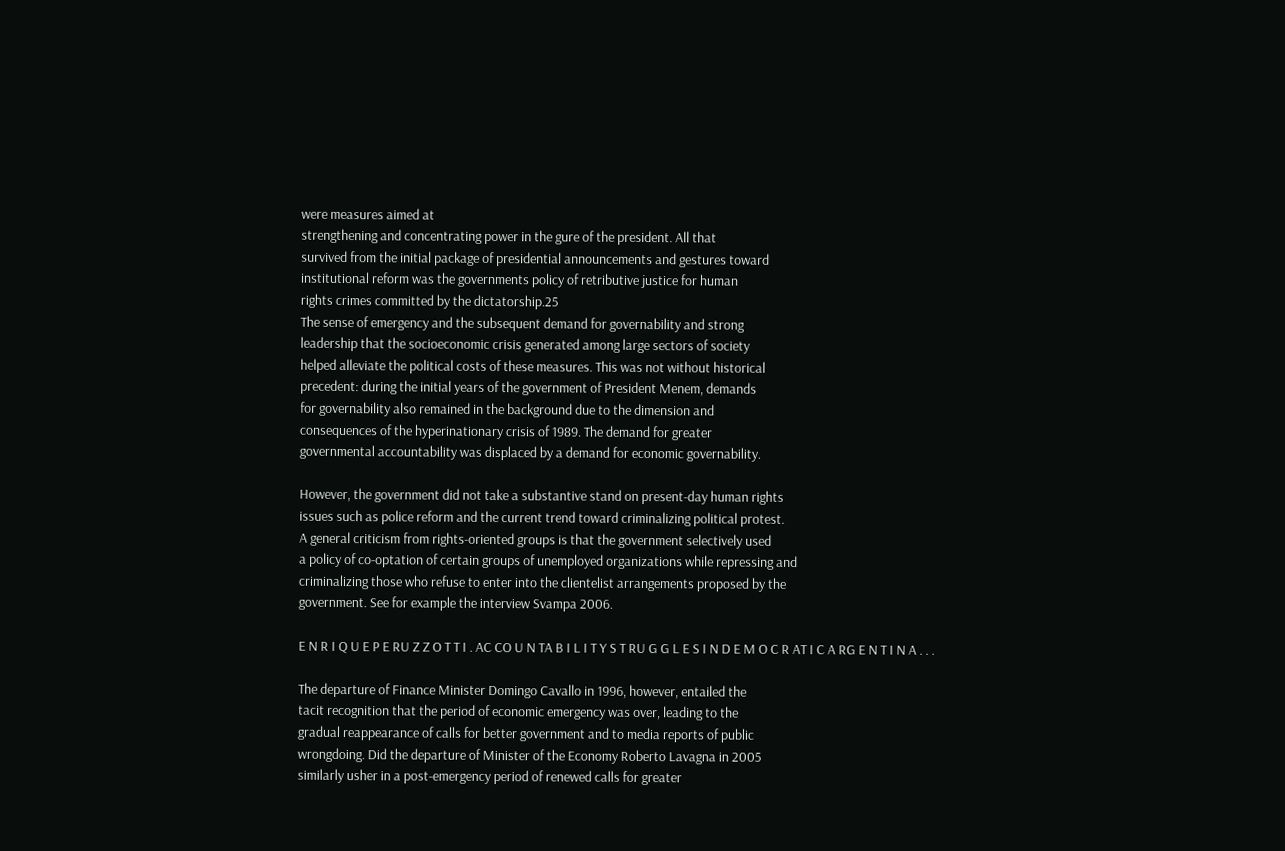were measures aimed at
strengthening and concentrating power in the gure of the president. All that
survived from the initial package of presidential announcements and gestures toward
institutional reform was the governments policy of retributive justice for human
rights crimes committed by the dictatorship.25
The sense of emergency and the subsequent demand for governability and strong
leadership that the socioeconomic crisis generated among large sectors of society
helped alleviate the political costs of these measures. This was not without historical
precedent: during the initial years of the government of President Menem, demands
for governability also remained in the background due to the dimension and
consequences of the hyperinationary crisis of 1989. The demand for greater
governmental accountability was displaced by a demand for economic governability.

However, the government did not take a substantive stand on present-day human rights
issues such as police reform and the current trend toward criminalizing political protest.
A general criticism from rights-oriented groups is that the government selectively used
a policy of co-optation of certain groups of unemployed organizations while repressing and
criminalizing those who refuse to enter into the clientelist arrangements proposed by the
government. See for example the interview Svampa 2006.

E N R I Q U E P E RU Z Z O T T I . AC CO U N TA B I L I T Y S T RU G G L E S I N D E M O C R AT I C A RG E N T I N A . . .

The departure of Finance Minister Domingo Cavallo in 1996, however, entailed the
tacit recognition that the period of economic emergency was over, leading to the
gradual reappearance of calls for better government and to media reports of public
wrongdoing. Did the departure of Minister of the Economy Roberto Lavagna in 2005
similarly usher in a post-emergency period of renewed calls for greater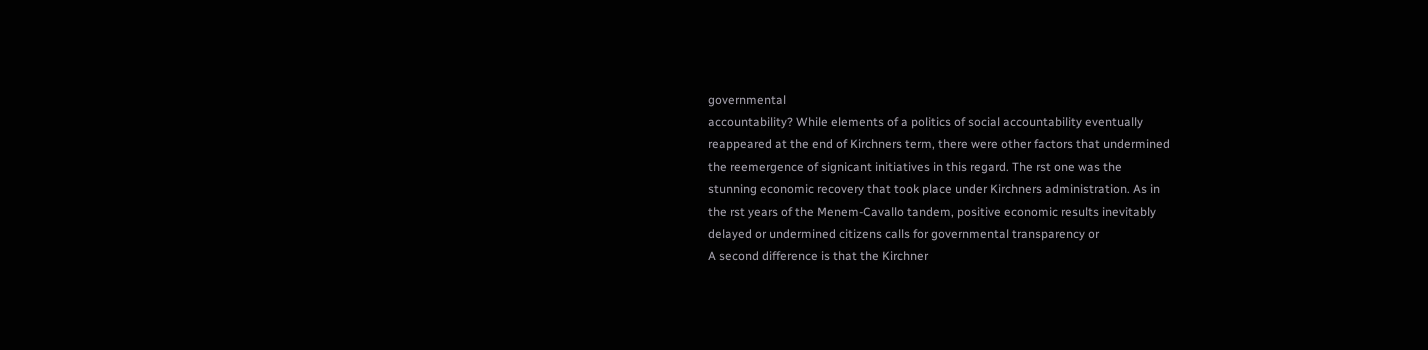governmental
accountability? While elements of a politics of social accountability eventually
reappeared at the end of Kirchners term, there were other factors that undermined
the reemergence of signicant initiatives in this regard. The rst one was the
stunning economic recovery that took place under Kirchners administration. As in
the rst years of the Menem-Cavallo tandem, positive economic results inevitably
delayed or undermined citizens calls for governmental transparency or
A second difference is that the Kirchner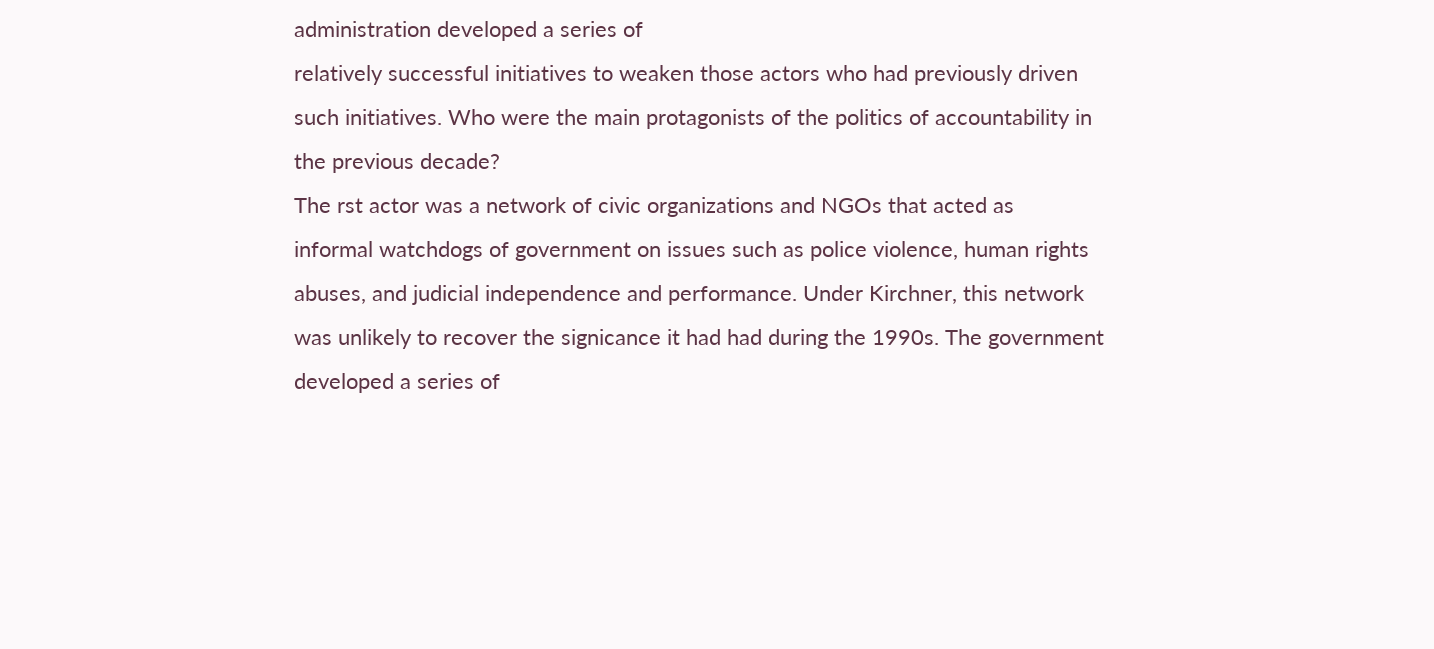administration developed a series of
relatively successful initiatives to weaken those actors who had previously driven
such initiatives. Who were the main protagonists of the politics of accountability in
the previous decade?
The rst actor was a network of civic organizations and NGOs that acted as
informal watchdogs of government on issues such as police violence, human rights
abuses, and judicial independence and performance. Under Kirchner, this network
was unlikely to recover the signicance it had had during the 1990s. The government
developed a series of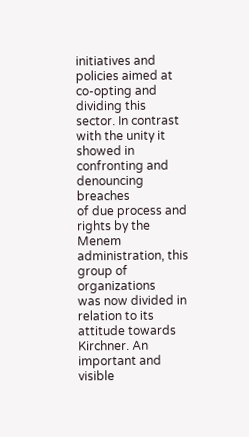initiatives and policies aimed at co-opting and dividing this
sector. In contrast with the unity it showed in confronting and denouncing breaches
of due process and rights by the Menem administration, this group of organizations
was now divided in relation to its attitude towards Kirchner. An important and visible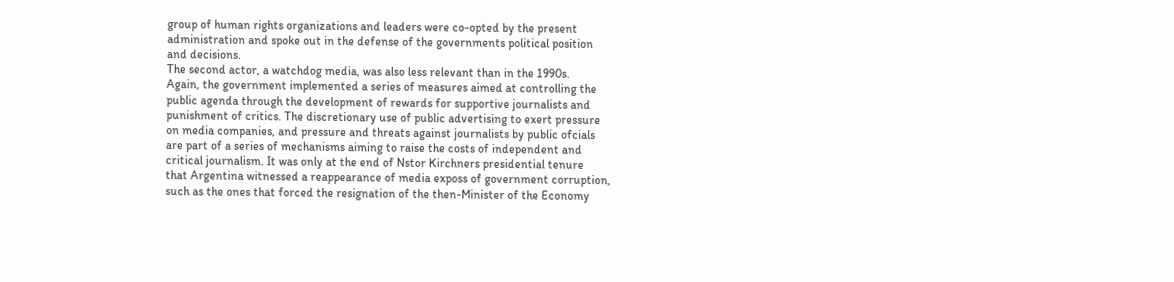group of human rights organizations and leaders were co-opted by the present
administration and spoke out in the defense of the governments political position
and decisions.
The second actor, a watchdog media, was also less relevant than in the 1990s.
Again, the government implemented a series of measures aimed at controlling the
public agenda through the development of rewards for supportive journalists and
punishment of critics. The discretionary use of public advertising to exert pressure
on media companies, and pressure and threats against journalists by public ofcials
are part of a series of mechanisms aiming to raise the costs of independent and
critical journalism. It was only at the end of Nstor Kirchners presidential tenure
that Argentina witnessed a reappearance of media exposs of government corruption,
such as the ones that forced the resignation of the then-Minister of the Economy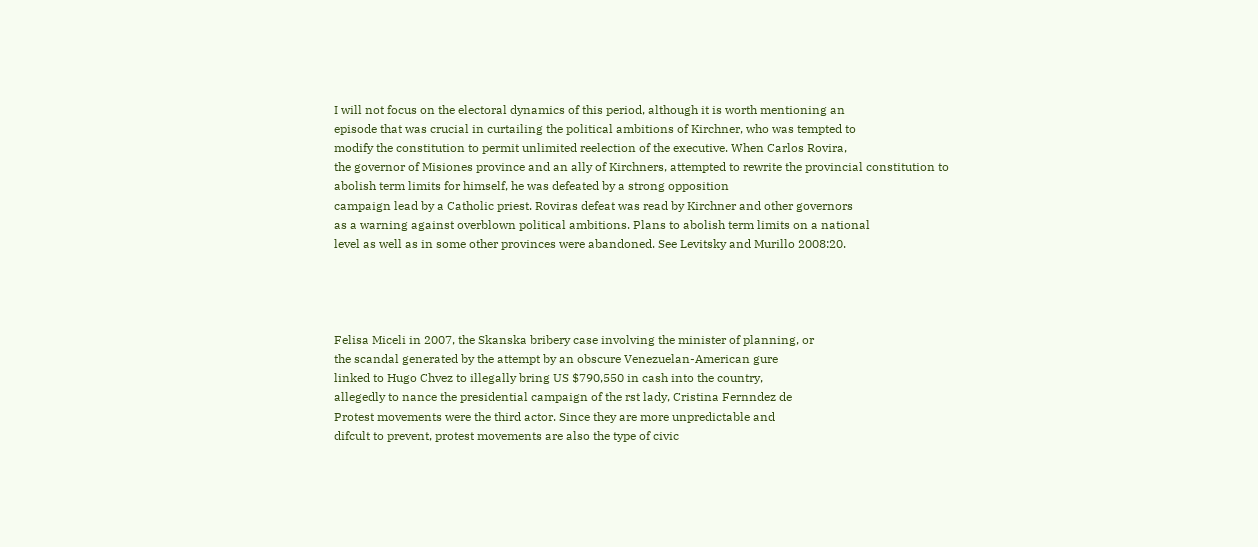I will not focus on the electoral dynamics of this period, although it is worth mentioning an
episode that was crucial in curtailing the political ambitions of Kirchner, who was tempted to
modify the constitution to permit unlimited reelection of the executive. When Carlos Rovira,
the governor of Misiones province and an ally of Kirchners, attempted to rewrite the provincial constitution to abolish term limits for himself, he was defeated by a strong opposition
campaign lead by a Catholic priest. Roviras defeat was read by Kirchner and other governors
as a warning against overblown political ambitions. Plans to abolish term limits on a national
level as well as in some other provinces were abandoned. See Levitsky and Murillo 2008:20.




Felisa Miceli in 2007, the Skanska bribery case involving the minister of planning, or
the scandal generated by the attempt by an obscure Venezuelan-American gure
linked to Hugo Chvez to illegally bring US $790,550 in cash into the country,
allegedly to nance the presidential campaign of the rst lady, Cristina Fernndez de
Protest movements were the third actor. Since they are more unpredictable and
difcult to prevent, protest movements are also the type of civic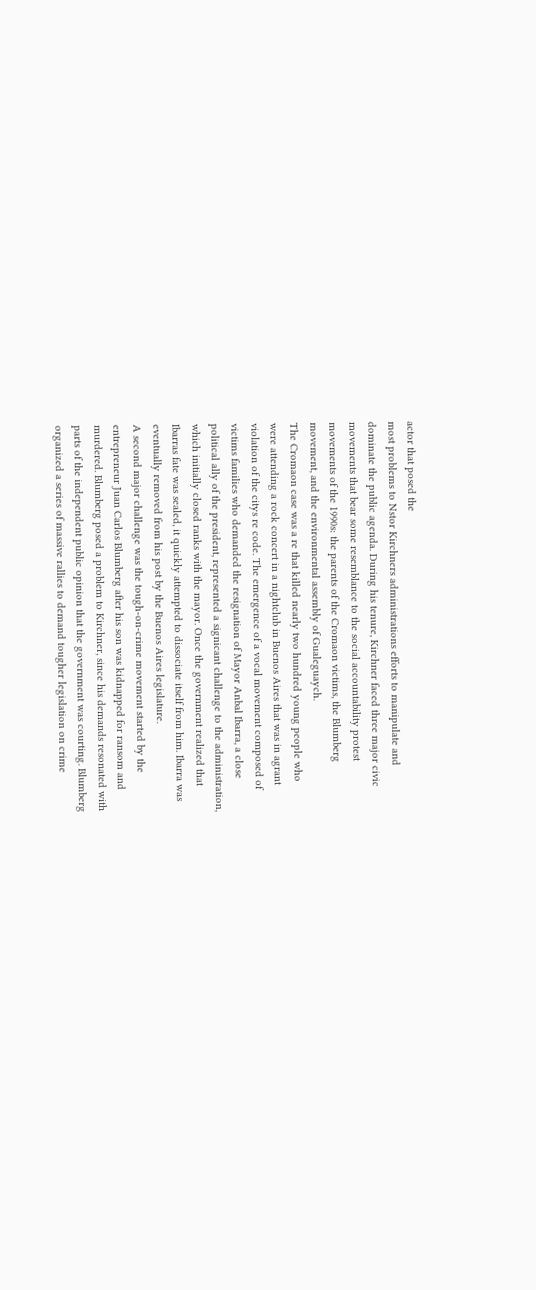actor that posed the
most problems to Nstor Kirchners administrations efforts to manipulate and
dominate the public agenda. During his tenure, Kirchner faced three major civic
movements that bear some resemblance to the social accountability protest
movements of the 1990s: the parents of the Cromaon victims, the Blumberg
movement, and the environmental assembly of Gualeguaych.
The Cromaon case was a re that killed nearly two hundred young people who
were attending a rock concert in a nightclub in Buenos Aires that was in agrant
violation of the citys re code. The emergence of a vocal movement composed of
victims families who demanded the resignation of Mayor Anbal Ibarra, a close
political ally of the president, represented a signicant challenge to the administration,
which initially closed ranks with the mayor. Once the government realized that
Ibarras fate was sealed, it quickly attempted to dissociate itself from him. Ibarra was
eventually removed from his post by the Buenos Aires legislature.
A second major challenge was the tough-on-crime movement started by the
entrepreneur Juan Carlos Blumberg after his son was kidnapped for ransom and
murdered. Blumberg posed a problem to Kirchner, since his demands resonated with
parts of the independent public opinion that the government was courting. Blumberg
organized a series of massive rallies to demand tougher legislation on crime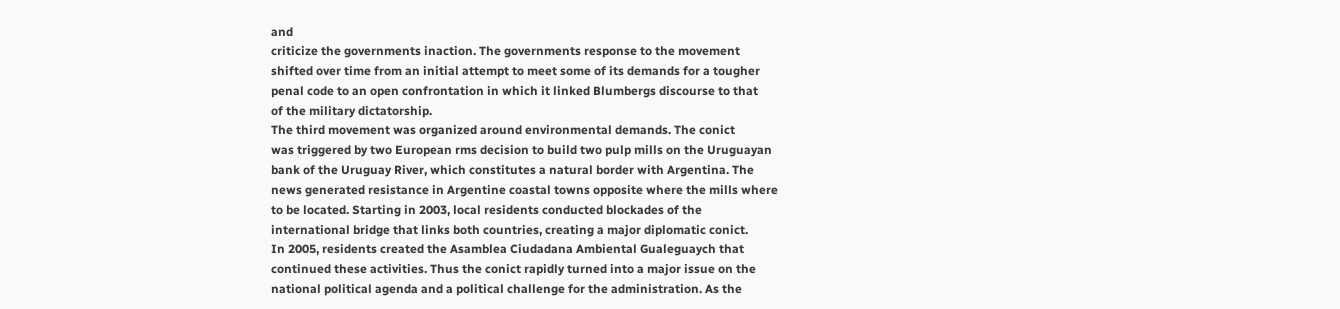and
criticize the governments inaction. The governments response to the movement
shifted over time from an initial attempt to meet some of its demands for a tougher
penal code to an open confrontation in which it linked Blumbergs discourse to that
of the military dictatorship.
The third movement was organized around environmental demands. The conict
was triggered by two European rms decision to build two pulp mills on the Uruguayan
bank of the Uruguay River, which constitutes a natural border with Argentina. The
news generated resistance in Argentine coastal towns opposite where the mills where
to be located. Starting in 2003, local residents conducted blockades of the
international bridge that links both countries, creating a major diplomatic conict.
In 2005, residents created the Asamblea Ciudadana Ambiental Gualeguaych that
continued these activities. Thus the conict rapidly turned into a major issue on the
national political agenda and a political challenge for the administration. As the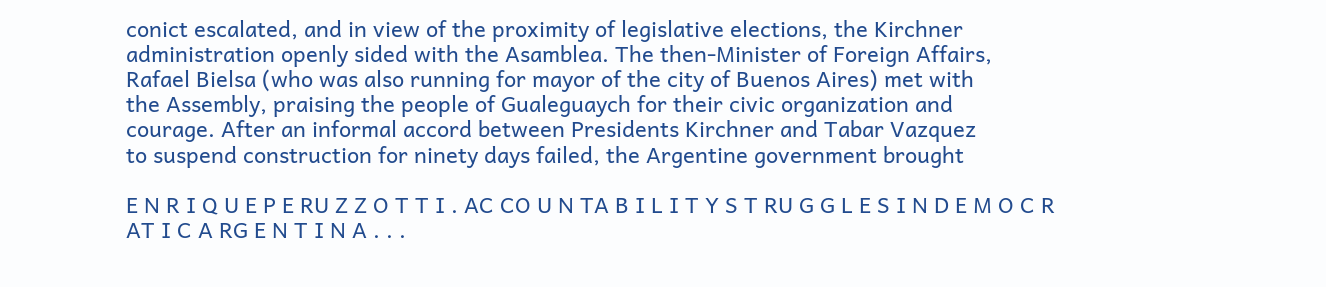conict escalated, and in view of the proximity of legislative elections, the Kirchner
administration openly sided with the Asamblea. The then-Minister of Foreign Affairs,
Rafael Bielsa (who was also running for mayor of the city of Buenos Aires) met with
the Assembly, praising the people of Gualeguaych for their civic organization and
courage. After an informal accord between Presidents Kirchner and Tabar Vazquez
to suspend construction for ninety days failed, the Argentine government brought

E N R I Q U E P E RU Z Z O T T I . AC CO U N TA B I L I T Y S T RU G G L E S I N D E M O C R AT I C A RG E N T I N A . . .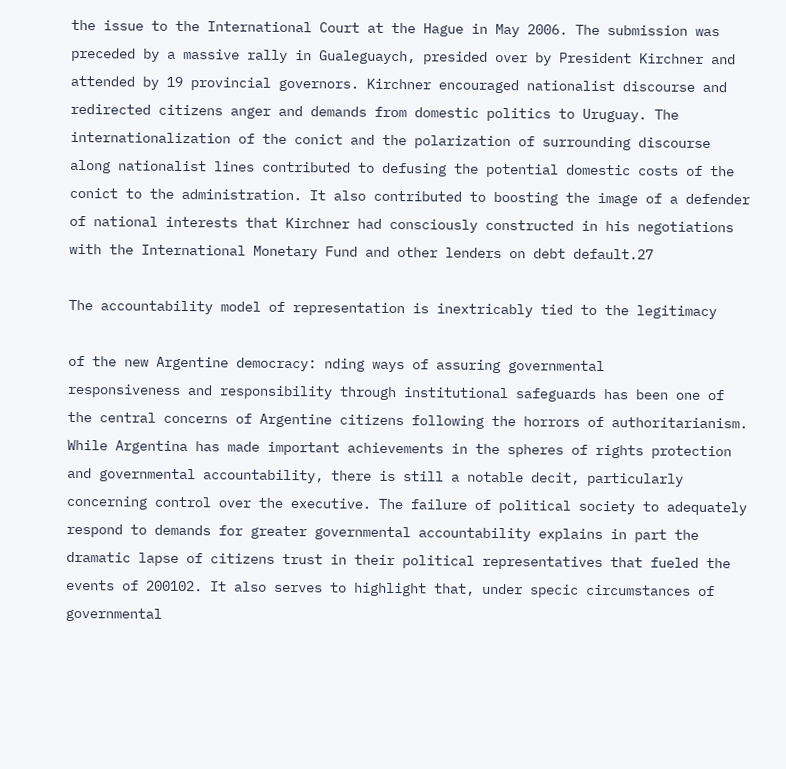the issue to the International Court at the Hague in May 2006. The submission was
preceded by a massive rally in Gualeguaych, presided over by President Kirchner and
attended by 19 provincial governors. Kirchner encouraged nationalist discourse and
redirected citizens anger and demands from domestic politics to Uruguay. The
internationalization of the conict and the polarization of surrounding discourse
along nationalist lines contributed to defusing the potential domestic costs of the
conict to the administration. It also contributed to boosting the image of a defender
of national interests that Kirchner had consciously constructed in his negotiations
with the International Monetary Fund and other lenders on debt default.27

The accountability model of representation is inextricably tied to the legitimacy

of the new Argentine democracy: nding ways of assuring governmental
responsiveness and responsibility through institutional safeguards has been one of
the central concerns of Argentine citizens following the horrors of authoritarianism.
While Argentina has made important achievements in the spheres of rights protection
and governmental accountability, there is still a notable decit, particularly
concerning control over the executive. The failure of political society to adequately
respond to demands for greater governmental accountability explains in part the
dramatic lapse of citizens trust in their political representatives that fueled the
events of 200102. It also serves to highlight that, under specic circumstances of
governmental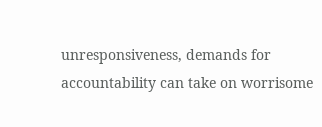unresponsiveness, demands for accountability can take on worrisome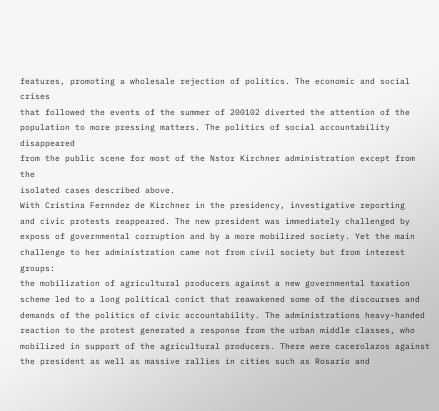features, promoting a wholesale rejection of politics. The economic and social crises
that followed the events of the summer of 200102 diverted the attention of the
population to more pressing matters. The politics of social accountability disappeared
from the public scene for most of the Nstor Kirchner administration except from the
isolated cases described above.
With Cristina Fernndez de Kirchner in the presidency, investigative reporting
and civic protests reappeared. The new president was immediately challenged by
exposs of governmental corruption and by a more mobilized society. Yet the main
challenge to her administration came not from civil society but from interest groups:
the mobilization of agricultural producers against a new governmental taxation
scheme led to a long political conict that reawakened some of the discourses and
demands of the politics of civic accountability. The administrations heavy-handed
reaction to the protest generated a response from the urban middle classes, who
mobilized in support of the agricultural producers. There were cacerolazos against
the president as well as massive rallies in cities such as Rosario and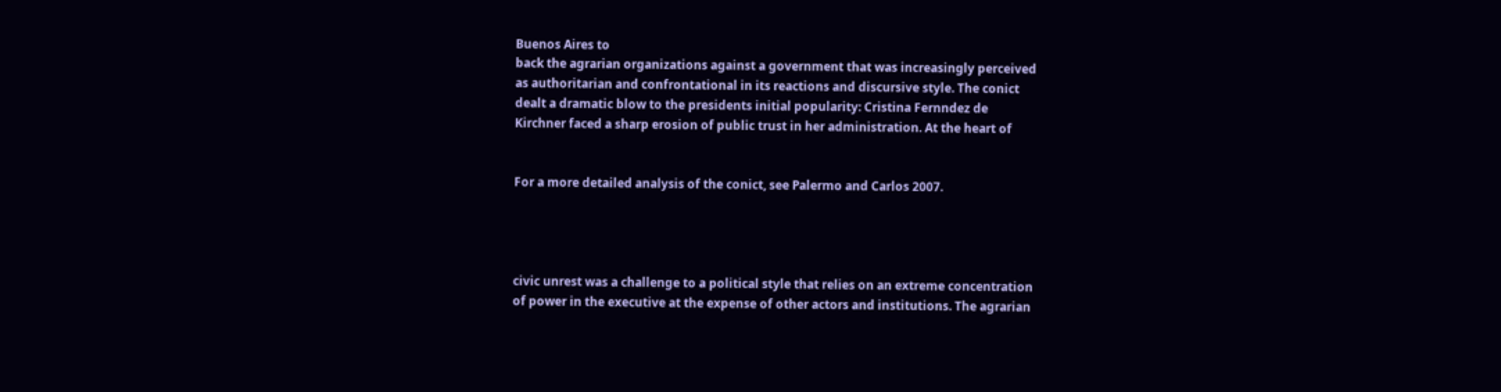Buenos Aires to
back the agrarian organizations against a government that was increasingly perceived
as authoritarian and confrontational in its reactions and discursive style. The conict
dealt a dramatic blow to the presidents initial popularity: Cristina Fernndez de
Kirchner faced a sharp erosion of public trust in her administration. At the heart of


For a more detailed analysis of the conict, see Palermo and Carlos 2007.




civic unrest was a challenge to a political style that relies on an extreme concentration
of power in the executive at the expense of other actors and institutions. The agrarian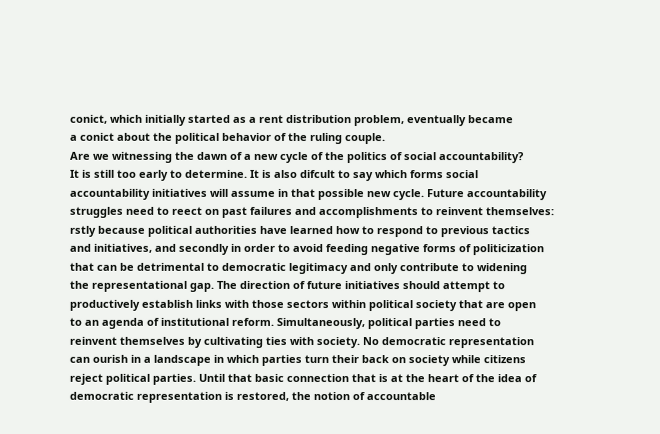conict, which initially started as a rent distribution problem, eventually became
a conict about the political behavior of the ruling couple.
Are we witnessing the dawn of a new cycle of the politics of social accountability?
It is still too early to determine. It is also difcult to say which forms social
accountability initiatives will assume in that possible new cycle. Future accountability
struggles need to reect on past failures and accomplishments to reinvent themselves:
rstly because political authorities have learned how to respond to previous tactics
and initiatives, and secondly in order to avoid feeding negative forms of politicization
that can be detrimental to democratic legitimacy and only contribute to widening
the representational gap. The direction of future initiatives should attempt to
productively establish links with those sectors within political society that are open
to an agenda of institutional reform. Simultaneously, political parties need to
reinvent themselves by cultivating ties with society. No democratic representation
can ourish in a landscape in which parties turn their back on society while citizens
reject political parties. Until that basic connection that is at the heart of the idea of
democratic representation is restored, the notion of accountable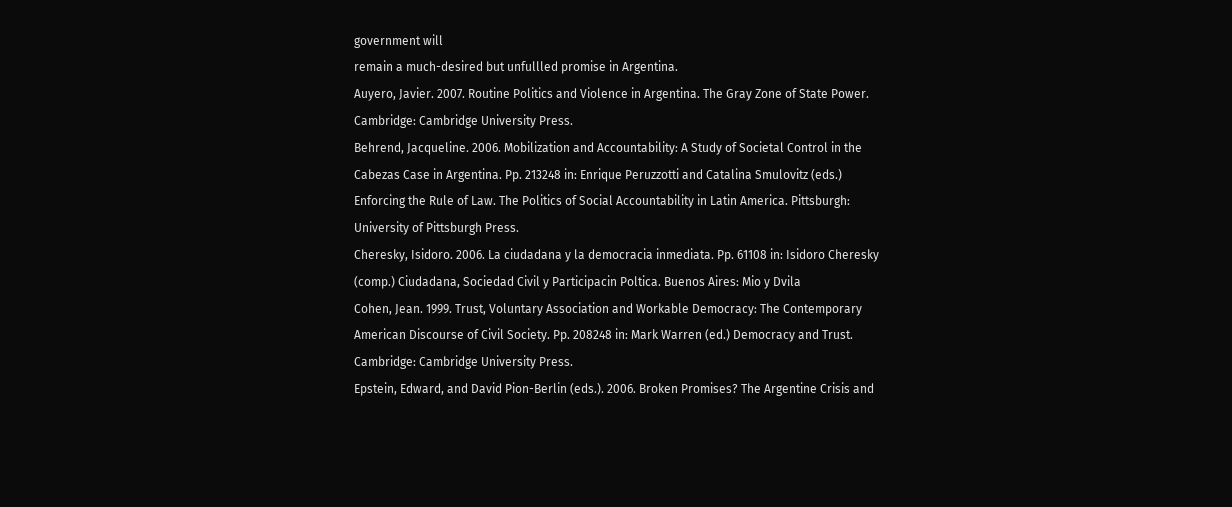government will
remain a much-desired but unfullled promise in Argentina.
Auyero, Javier. 2007. Routine Politics and Violence in Argentina. The Gray Zone of State Power.
Cambridge: Cambridge University Press.
Behrend, Jacqueline. 2006. Mobilization and Accountability: A Study of Societal Control in the
Cabezas Case in Argentina. Pp. 213248 in: Enrique Peruzzotti and Catalina Smulovitz (eds.)
Enforcing the Rule of Law. The Politics of Social Accountability in Latin America. Pittsburgh:
University of Pittsburgh Press.
Cheresky, Isidoro. 2006. La ciudadana y la democracia inmediata. Pp. 61108 in: Isidoro Cheresky
(comp.) Ciudadana, Sociedad Civil y Participacin Poltica. Buenos Aires: Mio y Dvila
Cohen, Jean. 1999. Trust, Voluntary Association and Workable Democracy: The Contemporary
American Discourse of Civil Society. Pp. 208248 in: Mark Warren (ed.) Democracy and Trust.
Cambridge: Cambridge University Press.
Epstein, Edward, and David Pion-Berlin (eds.). 2006. Broken Promises? The Argentine Crisis and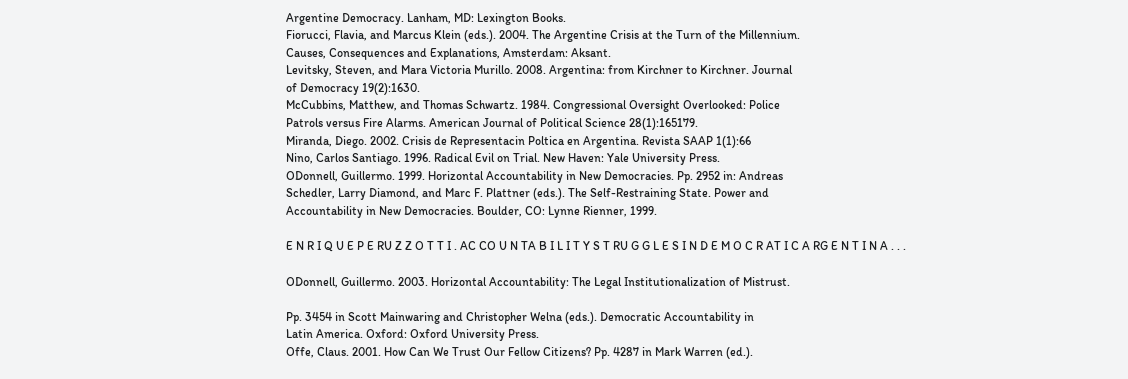Argentine Democracy. Lanham, MD: Lexington Books.
Fiorucci, Flavia, and Marcus Klein (eds.). 2004. The Argentine Crisis at the Turn of the Millennium.
Causes, Consequences and Explanations, Amsterdam: Aksant.
Levitsky, Steven, and Mara Victoria Murillo. 2008. Argentina: from Kirchner to Kirchner. Journal
of Democracy 19(2):1630.
McCubbins, Matthew, and Thomas Schwartz. 1984. Congressional Oversight Overlooked: Police
Patrols versus Fire Alarms. American Journal of Political Science 28(1):165179.
Miranda, Diego. 2002. Crisis de Representacin Poltica en Argentina. Revista SAAP 1(1):66
Nino, Carlos Santiago. 1996. Radical Evil on Trial. New Haven: Yale University Press.
ODonnell, Guillermo. 1999. Horizontal Accountability in New Democracies. Pp. 2952 in: Andreas
Schedler, Larry Diamond, and Marc F. Plattner (eds.). The Self-Restraining State. Power and
Accountability in New Democracies. Boulder, CO: Lynne Rienner, 1999.

E N R I Q U E P E RU Z Z O T T I . AC CO U N TA B I L I T Y S T RU G G L E S I N D E M O C R AT I C A RG E N T I N A . . .

ODonnell, Guillermo. 2003. Horizontal Accountability: The Legal Institutionalization of Mistrust.

Pp. 3454 in Scott Mainwaring and Christopher Welna (eds.). Democratic Accountability in
Latin America. Oxford: Oxford University Press.
Offe, Claus. 2001. How Can We Trust Our Fellow Citizens? Pp. 4287 in Mark Warren (ed.).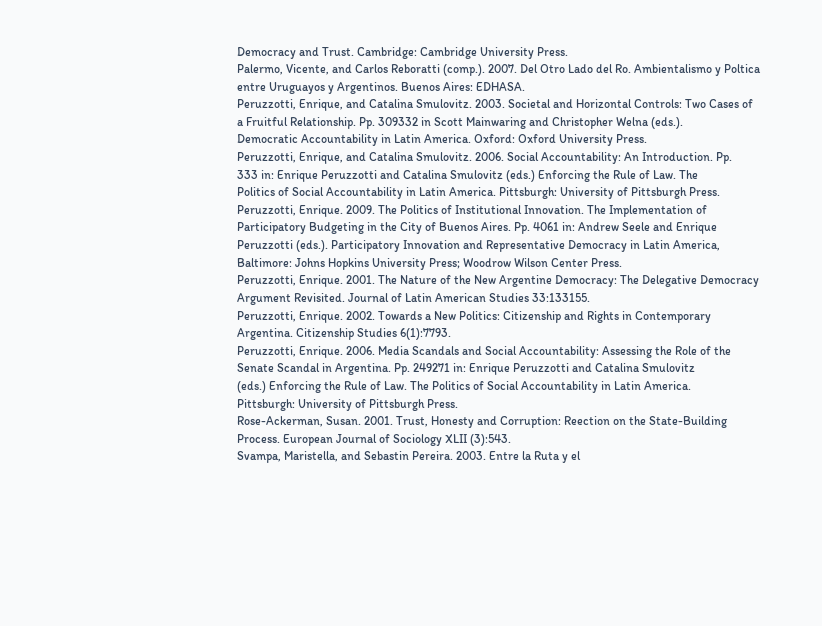Democracy and Trust. Cambridge: Cambridge University Press.
Palermo, Vicente, and Carlos Reboratti (comp.). 2007. Del Otro Lado del Ro. Ambientalismo y Poltica
entre Uruguayos y Argentinos. Buenos Aires: EDHASA.
Peruzzotti, Enrique, and Catalina Smulovitz. 2003. Societal and Horizontal Controls: Two Cases of
a Fruitful Relationship. Pp. 309332 in Scott Mainwaring and Christopher Welna (eds.).
Democratic Accountability in Latin America. Oxford: Oxford University Press.
Peruzzotti, Enrique, and Catalina Smulovitz. 2006. Social Accountability: An Introduction. Pp.
333 in: Enrique Peruzzotti and Catalina Smulovitz (eds.) Enforcing the Rule of Law. The
Politics of Social Accountability in Latin America. Pittsburgh: University of Pittsburgh Press.
Peruzzotti, Enrique. 2009. The Politics of Institutional Innovation. The Implementation of
Participatory Budgeting in the City of Buenos Aires. Pp. 4061 in: Andrew Seele and Enrique
Peruzzotti (eds.). Participatory Innovation and Representative Democracy in Latin America,
Baltimore: Johns Hopkins University Press; Woodrow Wilson Center Press.
Peruzzotti, Enrique. 2001. The Nature of the New Argentine Democracy: The Delegative Democracy
Argument Revisited. Journal of Latin American Studies 33:133155.
Peruzzotti, Enrique. 2002. Towards a New Politics: Citizenship and Rights in Contemporary
Argentina. Citizenship Studies 6(1):7793.
Peruzzotti, Enrique. 2006. Media Scandals and Social Accountability: Assessing the Role of the
Senate Scandal in Argentina. Pp. 249271 in: Enrique Peruzzotti and Catalina Smulovitz
(eds.) Enforcing the Rule of Law. The Politics of Social Accountability in Latin America.
Pittsburgh: University of Pittsburgh Press.
Rose-Ackerman, Susan. 2001. Trust, Honesty and Corruption: Reection on the State-Building
Process. European Journal of Sociology XLII (3):543.
Svampa, Maristella, and Sebastin Pereira. 2003. Entre la Ruta y el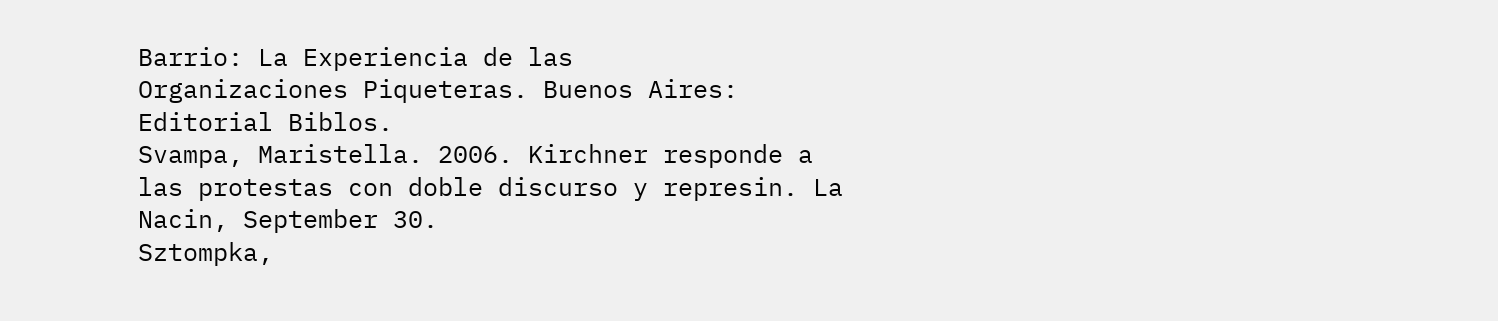Barrio: La Experiencia de las
Organizaciones Piqueteras. Buenos Aires: Editorial Biblos.
Svampa, Maristella. 2006. Kirchner responde a las protestas con doble discurso y represin. La
Nacin, September 30.
Sztompka,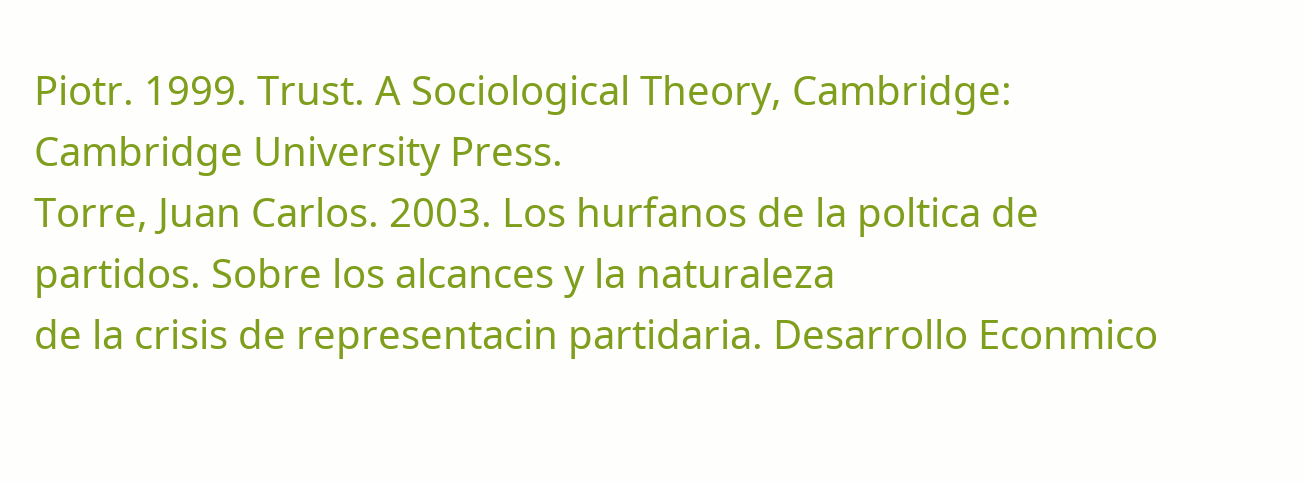Piotr. 1999. Trust. A Sociological Theory, Cambridge: Cambridge University Press.
Torre, Juan Carlos. 2003. Los hurfanos de la poltica de partidos. Sobre los alcances y la naturaleza
de la crisis de representacin partidaria. Desarrollo Econmico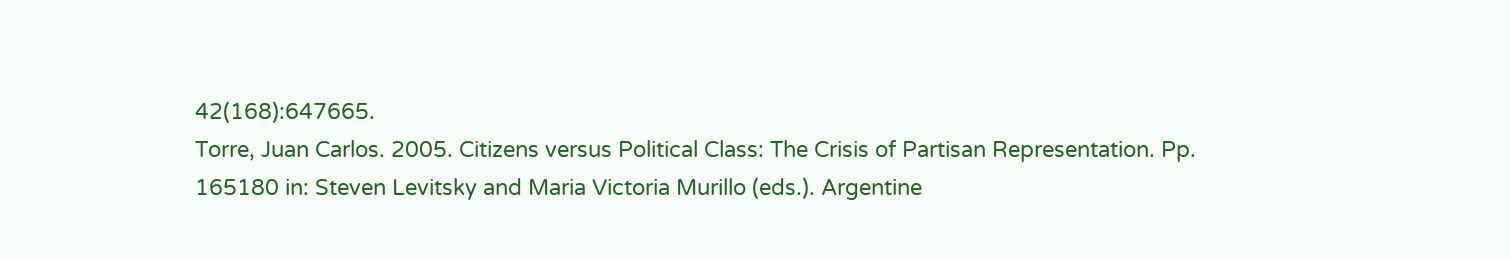42(168):647665.
Torre, Juan Carlos. 2005. Citizens versus Political Class: The Crisis of Partisan Representation. Pp.
165180 in: Steven Levitsky and Maria Victoria Murillo (eds.). Argentine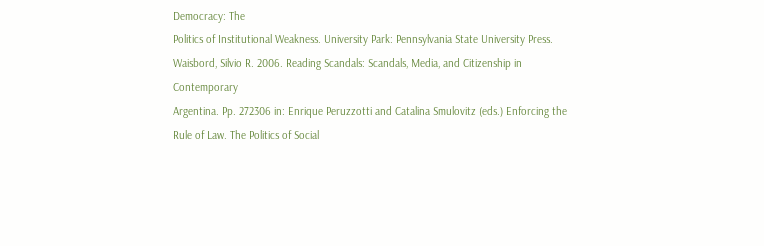Democracy: The
Politics of Institutional Weakness. University Park: Pennsylvania State University Press.
Waisbord, Silvio R. 2006. Reading Scandals: Scandals, Media, and Citizenship in Contemporary
Argentina. Pp. 272306 in: Enrique Peruzzotti and Catalina Smulovitz (eds.) Enforcing the
Rule of Law. The Politics of Social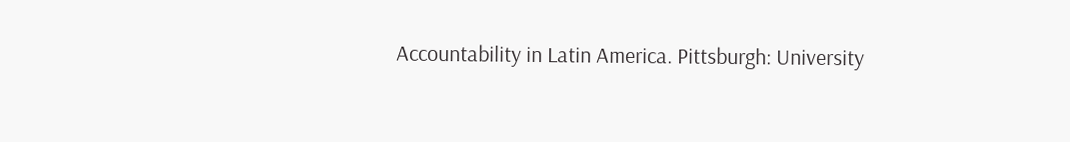Accountability in Latin America. Pittsburgh: University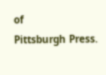of
Pittsburgh Press.